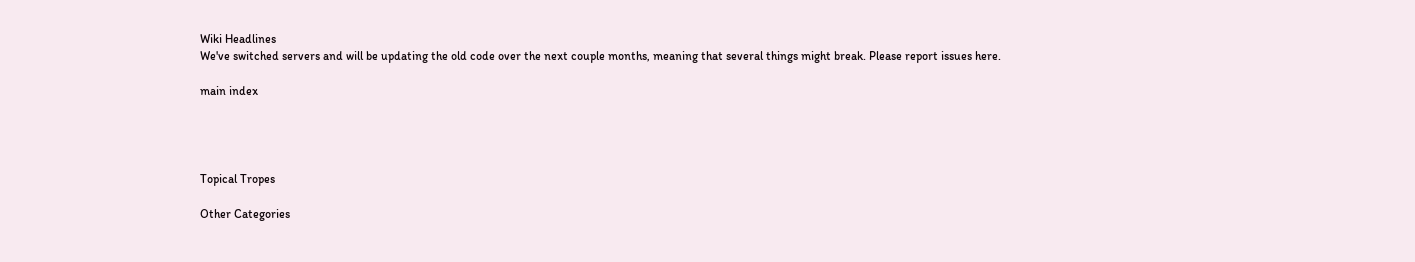Wiki Headlines
We've switched servers and will be updating the old code over the next couple months, meaning that several things might break. Please report issues here.

main index




Topical Tropes

Other Categories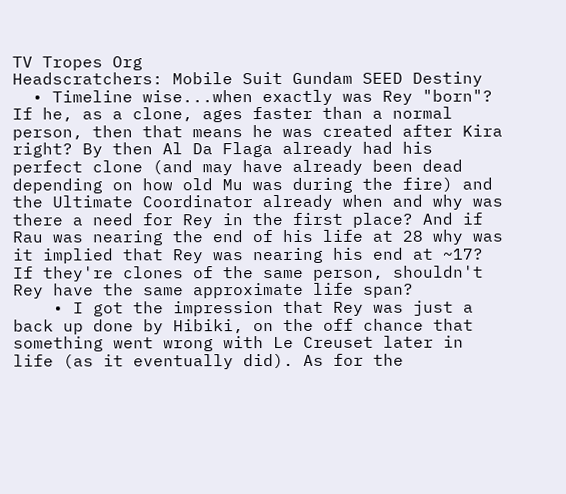TV Tropes Org
Headscratchers: Mobile Suit Gundam SEED Destiny
  • Timeline wise...when exactly was Rey "born"? If he, as a clone, ages faster than a normal person, then that means he was created after Kira right? By then Al Da Flaga already had his perfect clone (and may have already been dead depending on how old Mu was during the fire) and the Ultimate Coordinator already when and why was there a need for Rey in the first place? And if Rau was nearing the end of his life at 28 why was it implied that Rey was nearing his end at ~17? If they're clones of the same person, shouldn't Rey have the same approximate life span?
    • I got the impression that Rey was just a back up done by Hibiki, on the off chance that something went wrong with Le Creuset later in life (as it eventually did). As for the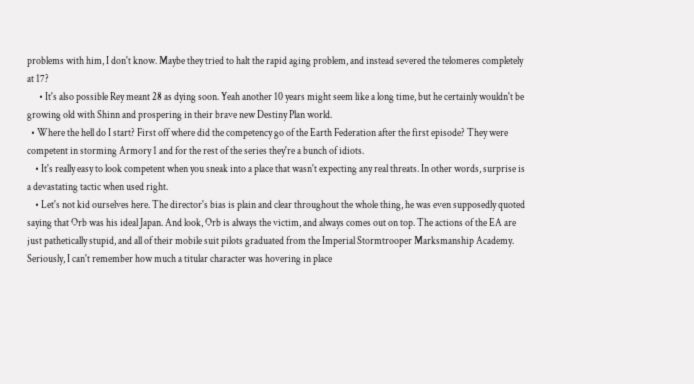problems with him, I don't know. Maybe they tried to halt the rapid aging problem, and instead severed the telomeres completely at 17?
      • It's also possible Rey meant 28 as dying soon. Yeah another 10 years might seem like a long time, but he certainly wouldn't be growing old with Shinn and prospering in their brave new Destiny Plan world.
  • Where the hell do I start? First off where did the competency go of the Earth Federation after the first episode? They were competent in storming Armory 1 and for the rest of the series they're a bunch of idiots.
    • It's really easy to look competent when you sneak into a place that wasn't expecting any real threats. In other words, surprise is a devastating tactic when used right.
    • Let's not kid ourselves here. The director's bias is plain and clear throughout the whole thing, he was even supposedly quoted saying that Orb was his ideal Japan. And look, Orb is always the victim, and always comes out on top. The actions of the EA are just pathetically stupid, and all of their mobile suit pilots graduated from the Imperial Stormtrooper Marksmanship Academy. Seriously, I can't remember how much a titular character was hovering in place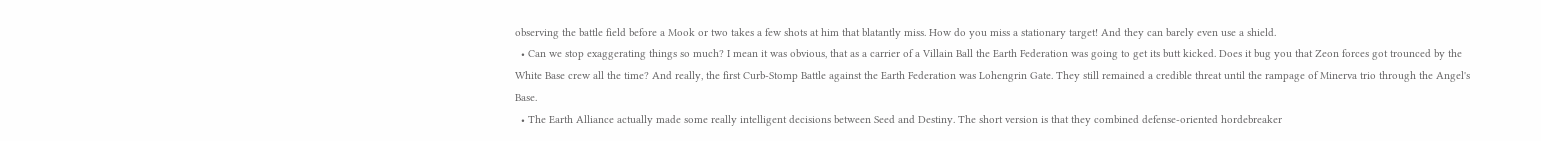observing the battle field before a Mook or two takes a few shots at him that blatantly miss. How do you miss a stationary target! And they can barely even use a shield.
  • Can we stop exaggerating things so much? I mean it was obvious, that as a carrier of a Villain Ball the Earth Federation was going to get its butt kicked. Does it bug you that Zeon forces got trounced by the White Base crew all the time? And really, the first Curb-Stomp Battle against the Earth Federation was Lohengrin Gate. They still remained a credible threat until the rampage of Minerva trio through the Angel's Base.
  • The Earth Alliance actually made some really intelligent decisions between Seed and Destiny. The short version is that they combined defense-oriented hordebreaker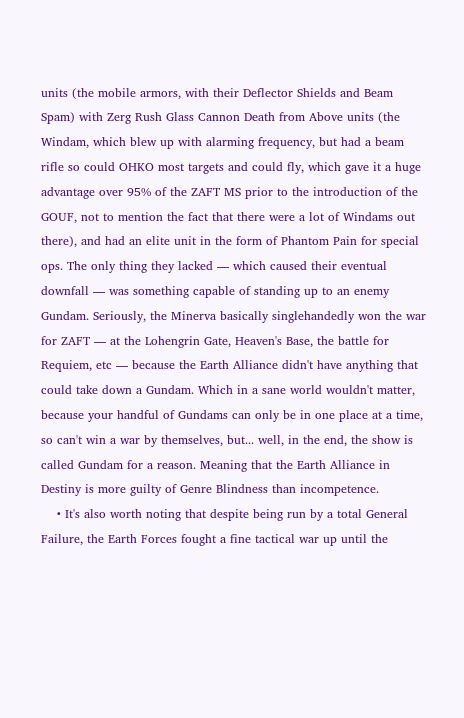units (the mobile armors, with their Deflector Shields and Beam Spam) with Zerg Rush Glass Cannon Death from Above units (the Windam, which blew up with alarming frequency, but had a beam rifle so could OHKO most targets and could fly, which gave it a huge advantage over 95% of the ZAFT MS prior to the introduction of the GOUF, not to mention the fact that there were a lot of Windams out there), and had an elite unit in the form of Phantom Pain for special ops. The only thing they lacked — which caused their eventual downfall — was something capable of standing up to an enemy Gundam. Seriously, the Minerva basically singlehandedly won the war for ZAFT — at the Lohengrin Gate, Heaven's Base, the battle for Requiem, etc — because the Earth Alliance didn't have anything that could take down a Gundam. Which in a sane world wouldn't matter, because your handful of Gundams can only be in one place at a time, so can't win a war by themselves, but... well, in the end, the show is called Gundam for a reason. Meaning that the Earth Alliance in Destiny is more guilty of Genre Blindness than incompetence.
    • It's also worth noting that despite being run by a total General Failure, the Earth Forces fought a fine tactical war up until the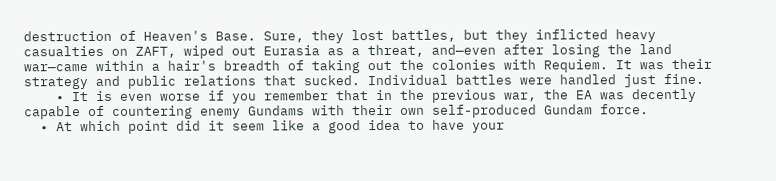destruction of Heaven's Base. Sure, they lost battles, but they inflicted heavy casualties on ZAFT, wiped out Eurasia as a threat, and—even after losing the land war—came within a hair's breadth of taking out the colonies with Requiem. It was their strategy and public relations that sucked. Individual battles were handled just fine.
    • It is even worse if you remember that in the previous war, the EA was decently capable of countering enemy Gundams with their own self-produced Gundam force.
  • At which point did it seem like a good idea to have your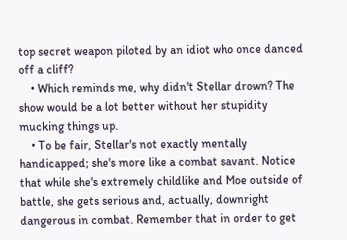top secret weapon piloted by an idiot who once danced off a cliff?
    • Which reminds me, why didn't Stellar drown? The show would be a lot better without her stupidity mucking things up.
    • To be fair, Stellar's not exactly mentally handicapped; she's more like a combat savant. Notice that while she's extremely childlike and Moe outside of battle, she gets serious and, actually, downright dangerous in combat. Remember that in order to get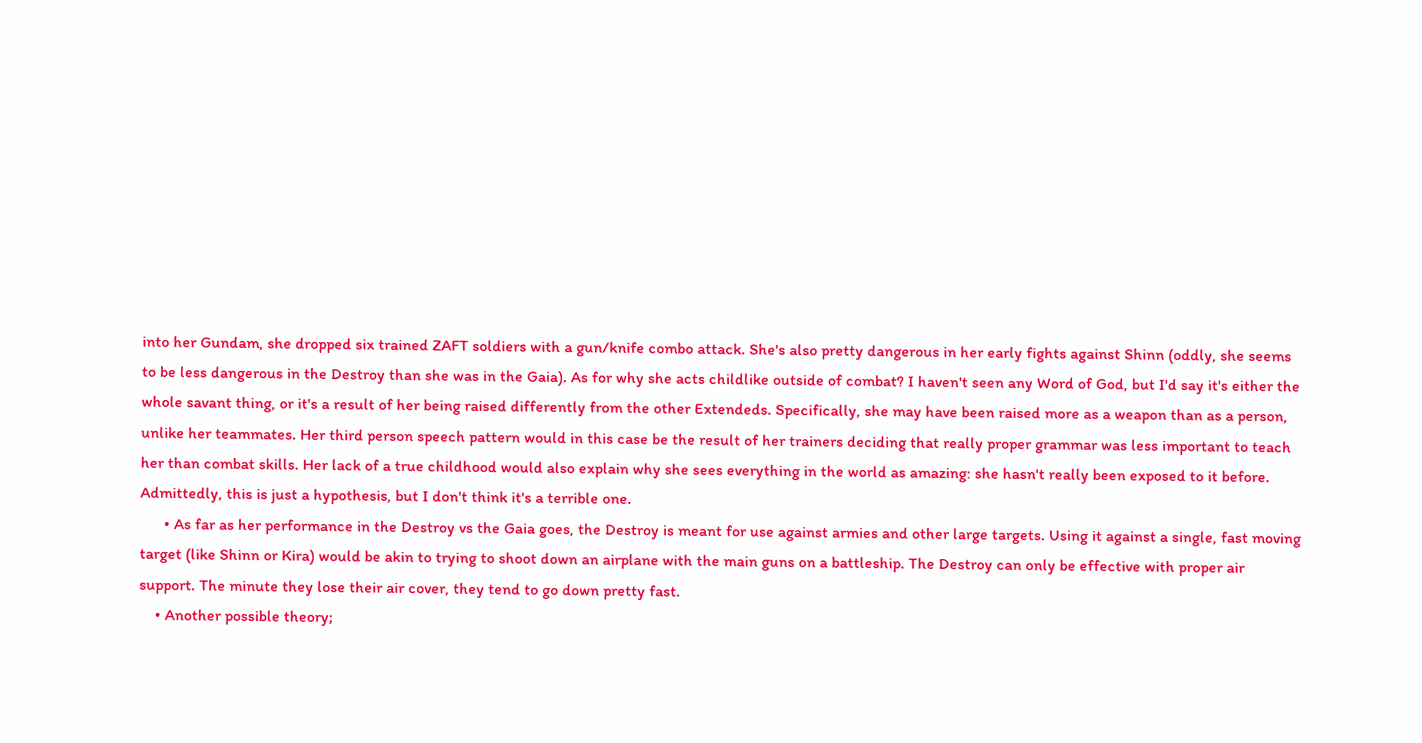into her Gundam, she dropped six trained ZAFT soldiers with a gun/knife combo attack. She's also pretty dangerous in her early fights against Shinn (oddly, she seems to be less dangerous in the Destroy than she was in the Gaia). As for why she acts childlike outside of combat? I haven't seen any Word of God, but I'd say it's either the whole savant thing, or it's a result of her being raised differently from the other Extendeds. Specifically, she may have been raised more as a weapon than as a person, unlike her teammates. Her third person speech pattern would in this case be the result of her trainers deciding that really proper grammar was less important to teach her than combat skills. Her lack of a true childhood would also explain why she sees everything in the world as amazing: she hasn't really been exposed to it before. Admittedly, this is just a hypothesis, but I don't think it's a terrible one.
      • As far as her performance in the Destroy vs the Gaia goes, the Destroy is meant for use against armies and other large targets. Using it against a single, fast moving target (like Shinn or Kira) would be akin to trying to shoot down an airplane with the main guns on a battleship. The Destroy can only be effective with proper air support. The minute they lose their air cover, they tend to go down pretty fast.
    • Another possible theory;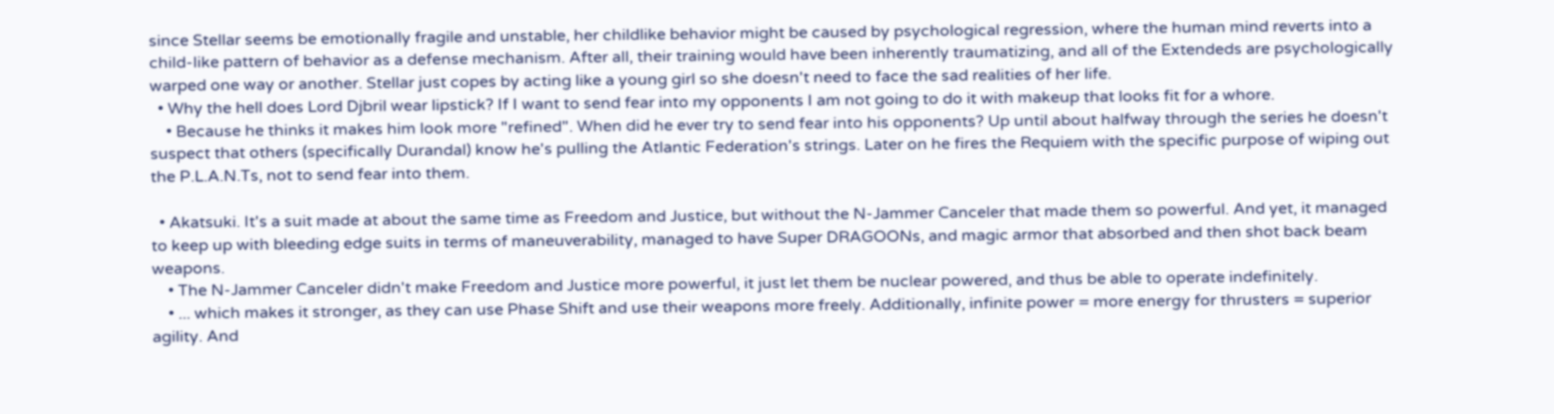since Stellar seems be emotionally fragile and unstable, her childlike behavior might be caused by psychological regression, where the human mind reverts into a child-like pattern of behavior as a defense mechanism. After all, their training would have been inherently traumatizing, and all of the Extendeds are psychologically warped one way or another. Stellar just copes by acting like a young girl so she doesn't need to face the sad realities of her life.
  • Why the hell does Lord Djbril wear lipstick? If I want to send fear into my opponents I am not going to do it with makeup that looks fit for a whore.
    • Because he thinks it makes him look more "refined". When did he ever try to send fear into his opponents? Up until about halfway through the series he doesn't suspect that others (specifically Durandal) know he's pulling the Atlantic Federation's strings. Later on he fires the Requiem with the specific purpose of wiping out the P.L.A.N.Ts, not to send fear into them.

  • Akatsuki. It's a suit made at about the same time as Freedom and Justice, but without the N-Jammer Canceler that made them so powerful. And yet, it managed to keep up with bleeding edge suits in terms of maneuverability, managed to have Super DRAGOONs, and magic armor that absorbed and then shot back beam weapons.
    • The N-Jammer Canceler didn't make Freedom and Justice more powerful, it just let them be nuclear powered, and thus be able to operate indefinitely.
    • ... which makes it stronger, as they can use Phase Shift and use their weapons more freely. Additionally, infinite power = more energy for thrusters = superior agility. And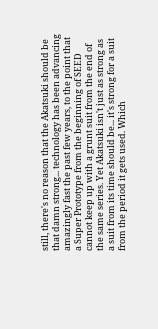still, there's no reason that the Akatsuki should be that damn strong... technology has been advancing amazingly fast the past few years, to the point that a Super Prototype from the beginning of SEED cannot keep up with a grunt suit from the end of the same series. Yet Akatsuki isn't just as strong as a suit from its time should be... it's strong for a suit from the period it gets used. Which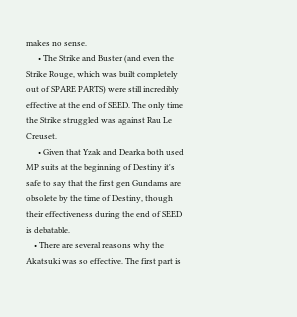makes no sense.
      • The Strike and Buster (and even the Strike Rouge, which was built completely out of SPARE PARTS) were still incredibly effective at the end of SEED. The only time the Strike struggled was against Rau Le Creuset.
      • Given that Yzak and Dearka both used MP suits at the beginning of Destiny it's safe to say that the first gen Gundams are obsolete by the time of Destiny, though their effectiveness during the end of SEED is debatable.
    • There are several reasons why the Akatsuki was so effective. The first part is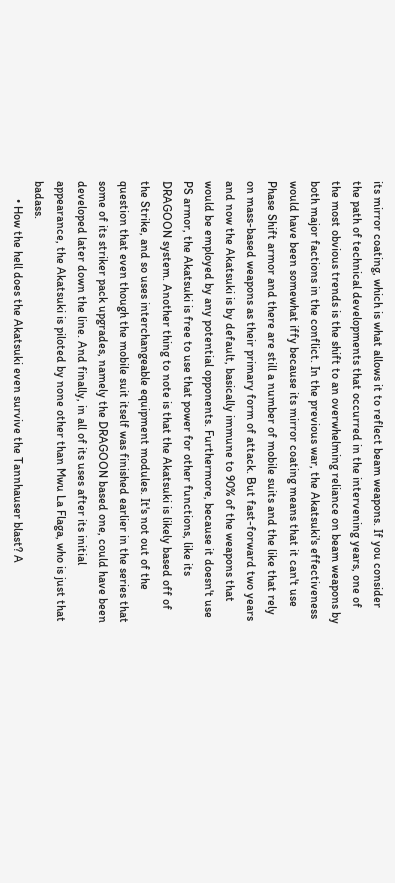its mirror coating, which is what allows it to reflect beam weapons. If you consider the path of technical developments that occurred in the intervening years, one of the most obvious trends is the shift to an overwhelming reliance on beam weapons by both major factions in the conflict. In the previous war, the Akatsuki's effectiveness would have been somewhat iffy because its mirror coating means that it can't use Phase Shift armor and there are still a number of mobile suits and the like that rely on mass-based weapons as their primary form of attack. But fast-forward two years and now the Akatsuki is by default, basically immune to 90% of the weapons that would be employed by any potential opponents. Furthermore, because it doesn't use PS armor, the Akatsuki is free to use that power for other functions, like its DRAGOON system. Another thing to note is that the Akatsuki is likely based off of the Strike, and so uses interchangeable equipment modules. It's not out of the question that even though the mobile suit itself was finished earlier in the series that some of its striker pack upgrades, namely the DRAGOON based one, could have been developed later down the line. And finally, in all of its uses after its initial appearance, the Akatsuki is piloted by none other than Mwu La Flaga, who is just that badass.
      • How the hell does the Akatsuki even survive the Tannhauser blast? A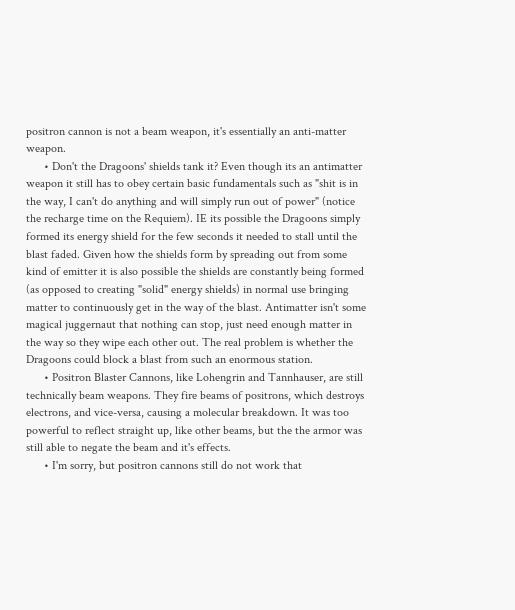positron cannon is not a beam weapon, it's essentially an anti-matter weapon.
      • Don't the Dragoons' shields tank it? Even though its an antimatter weapon it still has to obey certain basic fundamentals such as "shit is in the way, I can't do anything and will simply run out of power" (notice the recharge time on the Requiem). IE its possible the Dragoons simply formed its energy shield for the few seconds it needed to stall until the blast faded. Given how the shields form by spreading out from some kind of emitter it is also possible the shields are constantly being formed (as opposed to creating "solid" energy shields) in normal use bringing matter to continuously get in the way of the blast. Antimatter isn't some magical juggernaut that nothing can stop, just need enough matter in the way so they wipe each other out. The real problem is whether the Dragoons could block a blast from such an enormous station.
      • Positron Blaster Cannons, like Lohengrin and Tannhauser, are still technically beam weapons. They fire beams of positrons, which destroys electrons, and vice-versa, causing a molecular breakdown. It was too powerful to reflect straight up, like other beams, but the the armor was still able to negate the beam and it's effects.
      • I'm sorry, but positron cannons still do not work that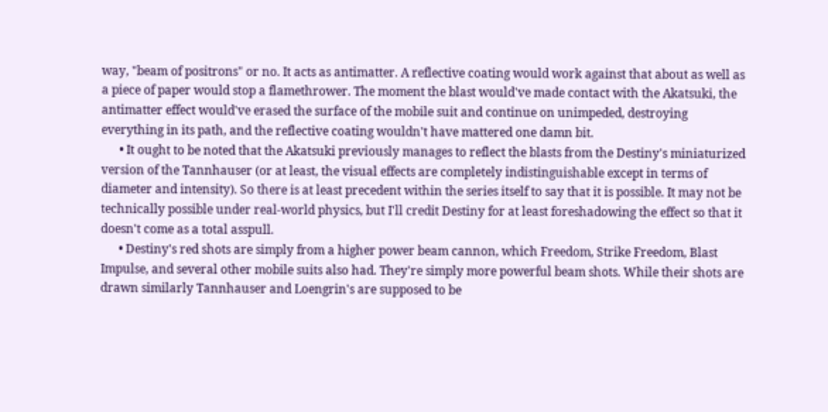way, "beam of positrons" or no. It acts as antimatter. A reflective coating would work against that about as well as a piece of paper would stop a flamethrower. The moment the blast would've made contact with the Akatsuki, the antimatter effect would've erased the surface of the mobile suit and continue on unimpeded, destroying everything in its path, and the reflective coating wouldn't have mattered one damn bit.
      • It ought to be noted that the Akatsuki previously manages to reflect the blasts from the Destiny's miniaturized version of the Tannhauser (or at least, the visual effects are completely indistinguishable except in terms of diameter and intensity). So there is at least precedent within the series itself to say that it is possible. It may not be technically possible under real-world physics, but I'll credit Destiny for at least foreshadowing the effect so that it doesn't come as a total asspull.
      • Destiny's red shots are simply from a higher power beam cannon, which Freedom, Strike Freedom, Blast Impulse, and several other mobile suits also had. They're simply more powerful beam shots. While their shots are drawn similarly Tannhauser and Loengrin's are supposed to be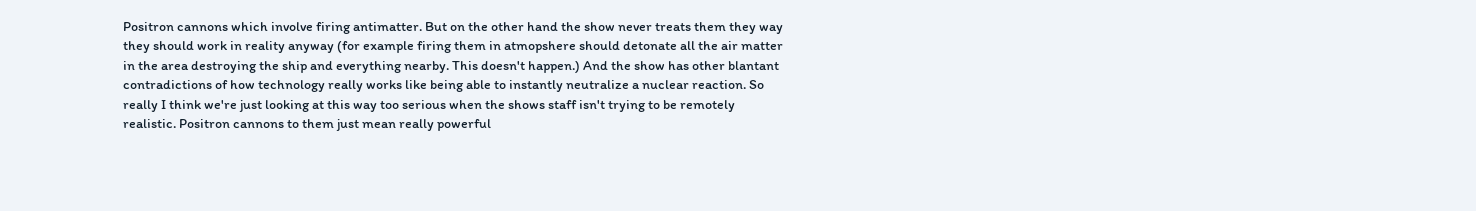Positron cannons which involve firing antimatter. But on the other hand the show never treats them they way they should work in reality anyway (for example firing them in atmopshere should detonate all the air matter in the area destroying the ship and everything nearby. This doesn't happen.) And the show has other blantant contradictions of how technology really works like being able to instantly neutralize a nuclear reaction. So really I think we're just looking at this way too serious when the shows staff isn't trying to be remotely realistic. Positron cannons to them just mean really powerful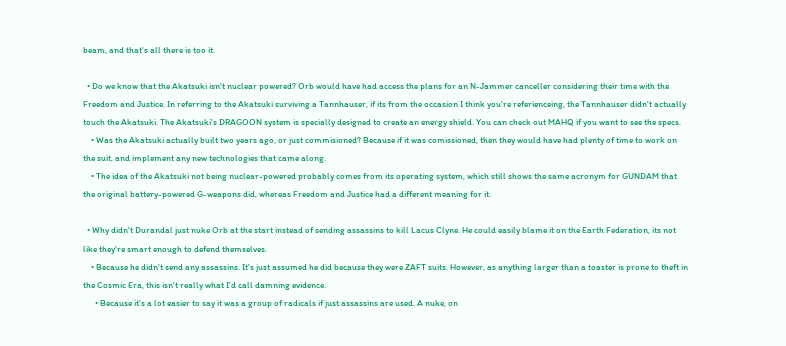beam, and that's all there is too it.

  • Do we know that the Akatsuki isn't nuclear powered? Orb would have had access the plans for an N-Jammer canceller considering their time with the Freedom and Justice. In referring to the Akatsuki surviving a Tannhauser, if its from the occasion I think you're referienceing, the Tannhauser didn't actually touch the Akatsuki. The Akatsuki's DRAGOON system is specially designed to create an energy shield. You can check out MAHQ if you want to see the specs.
    • Was the Akatsuki actually built two years ago, or just commisioned? Because if it was comissioned, then they would have had plenty of time to work on the suit, and implement any new technologies that came along.
    • The idea of the Akatsuki not being nuclear-powered probably comes from its operating system, which still shows the same acronym for GUNDAM that the original battery-powered G-weapons did, whereas Freedom and Justice had a different meaning for it.

  • Why didn't Durandal just nuke Orb at the start instead of sending assassins to kill Lacus Clyne. He could easily blame it on the Earth Federation, its not like they're smart enough to defend themselves.
    • Because he didn't send any assassins. It's just assumed he did because they were ZAFT suits. However, as anything larger than a toaster is prone to theft in the Cosmic Era, this isn't really what I'd call damning evidence.
      • Because it's a lot easier to say it was a group of radicals if just assassins are used. A nuke, on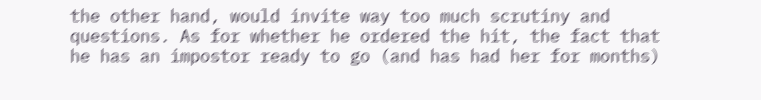the other hand, would invite way too much scrutiny and questions. As for whether he ordered the hit, the fact that he has an impostor ready to go (and has had her for months)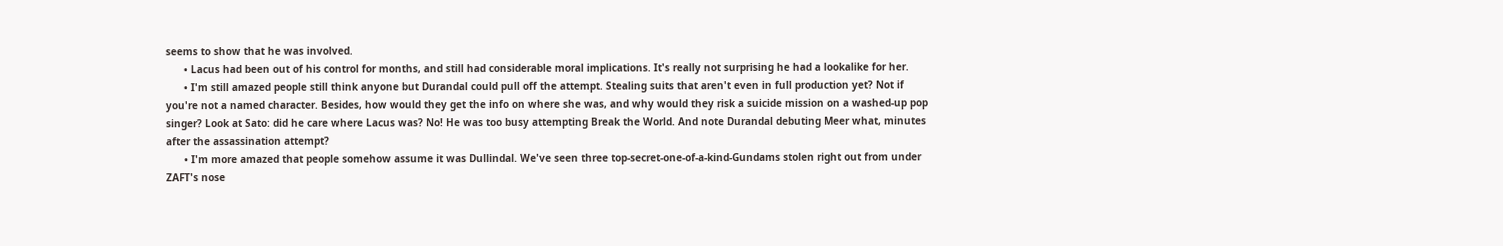seems to show that he was involved.
      • Lacus had been out of his control for months, and still had considerable moral implications. It's really not surprising he had a lookalike for her.
      • I'm still amazed people still think anyone but Durandal could pull off the attempt. Stealing suits that aren't even in full production yet? Not if you're not a named character. Besides, how would they get the info on where she was, and why would they risk a suicide mission on a washed-up pop singer? Look at Sato: did he care where Lacus was? No! He was too busy attempting Break the World. And note Durandal debuting Meer what, minutes after the assassination attempt?
      • I'm more amazed that people somehow assume it was Dullindal. We've seen three top-secret-one-of-a-kind-Gundams stolen right out from under ZAFT's nose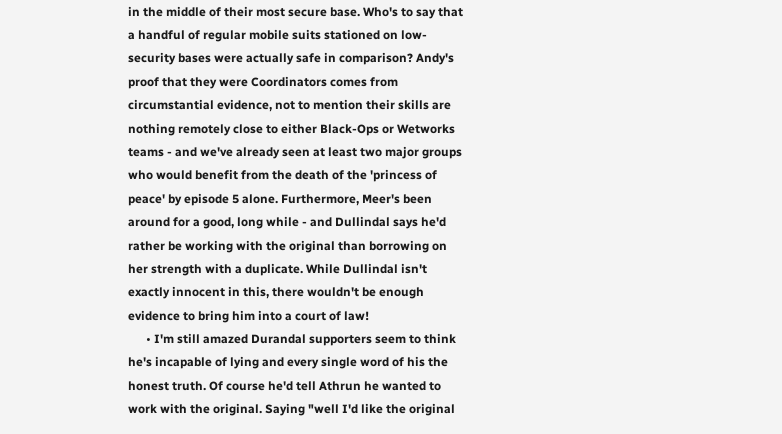in the middle of their most secure base. Who's to say that a handful of regular mobile suits stationed on low-security bases were actually safe in comparison? Andy's proof that they were Coordinators comes from circumstantial evidence, not to mention their skills are nothing remotely close to either Black-Ops or Wetworks teams - and we've already seen at least two major groups who would benefit from the death of the 'princess of peace' by episode 5 alone. Furthermore, Meer's been around for a good, long while - and Dullindal says he'd rather be working with the original than borrowing on her strength with a duplicate. While Dullindal isn't exactly innocent in this, there wouldn't be enough evidence to bring him into a court of law!
      • I'm still amazed Durandal supporters seem to think he's incapable of lying and every single word of his the honest truth. Of course he'd tell Athrun he wanted to work with the original. Saying "well I'd like the original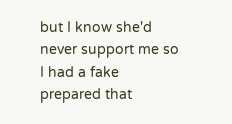but I know she'd never support me so I had a fake prepared that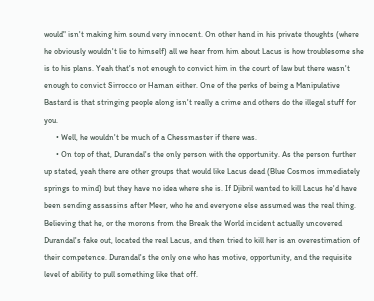would" isn't making him sound very innocent. On other hand in his private thoughts (where he obviously wouldn't lie to himself) all we hear from him about Lacus is how troublesome she is to his plans. Yeah that's not enough to convict him in the court of law but there wasn't enough to convict Sirrocco or Haman either. One of the perks of being a Manipulative Bastard is that stringing people along isn't really a crime and others do the illegal stuff for you.
      • Well, he wouldn't be much of a Chessmaster if there was.
      • On top of that, Durandal's the only person with the opportunity. As the person further up stated, yeah there are other groups that would like Lacus dead (Blue Cosmos immediately springs to mind) but they have no idea where she is. If Djibril wanted to kill Lacus he'd have been sending assassins after Meer, who he and everyone else assumed was the real thing. Believing that he, or the morons from the Break the World incident actually uncovered Durandal's fake out, located the real Lacus, and then tried to kill her is an overestimation of their competence. Durandal's the only one who has motive, opportunity, and the requisite level of ability to pull something like that off.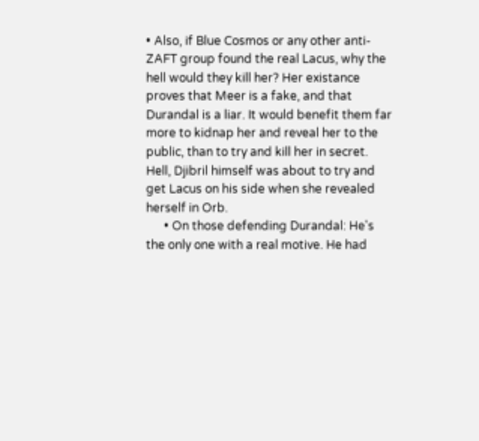• Also, if Blue Cosmos or any other anti-ZAFT group found the real Lacus, why the hell would they kill her? Her existance proves that Meer is a fake, and that Durandal is a liar. It would benefit them far more to kidnap her and reveal her to the public, than to try and kill her in secret. Hell, Djibril himself was about to try and get Lacus on his side when she revealed herself in Orb.
      • On those defending Durandal: He's the only one with a real motive. He had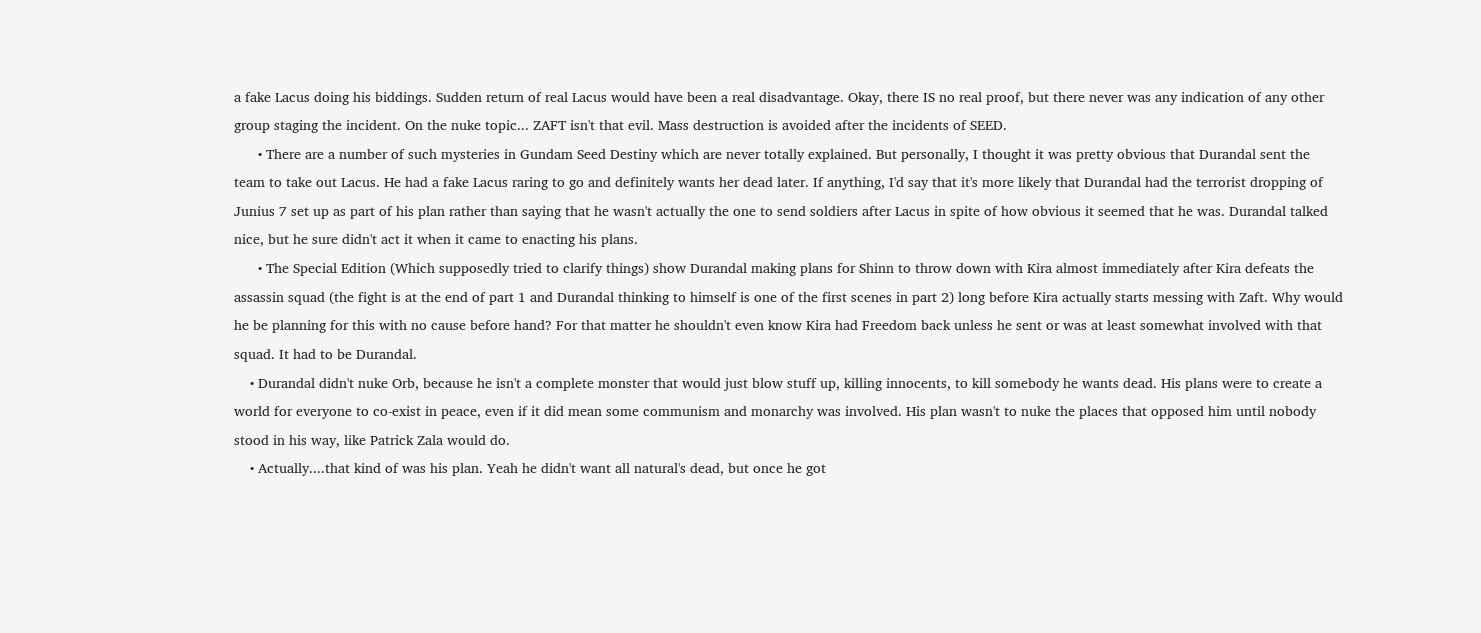a fake Lacus doing his biddings. Sudden return of real Lacus would have been a real disadvantage. Okay, there IS no real proof, but there never was any indication of any other group staging the incident. On the nuke topic... ZAFT isn't that evil. Mass destruction is avoided after the incidents of SEED.
      • There are a number of such mysteries in Gundam Seed Destiny which are never totally explained. But personally, I thought it was pretty obvious that Durandal sent the team to take out Lacus. He had a fake Lacus raring to go and definitely wants her dead later. If anything, I'd say that it's more likely that Durandal had the terrorist dropping of Junius 7 set up as part of his plan rather than saying that he wasn't actually the one to send soldiers after Lacus in spite of how obvious it seemed that he was. Durandal talked nice, but he sure didn't act it when it came to enacting his plans.
      • The Special Edition (Which supposedly tried to clarify things) show Durandal making plans for Shinn to throw down with Kira almost immediately after Kira defeats the assassin squad (the fight is at the end of part 1 and Durandal thinking to himself is one of the first scenes in part 2) long before Kira actually starts messing with Zaft. Why would he be planning for this with no cause before hand? For that matter he shouldn't even know Kira had Freedom back unless he sent or was at least somewhat involved with that squad. It had to be Durandal.
    • Durandal didn't nuke Orb, because he isn't a complete monster that would just blow stuff up, killing innocents, to kill somebody he wants dead. His plans were to create a world for everyone to co-exist in peace, even if it did mean some communism and monarchy was involved. His plan wasn't to nuke the places that opposed him until nobody stood in his way, like Patrick Zala would do.
    • Actually....that kind of was his plan. Yeah he didn't want all natural's dead, but once he got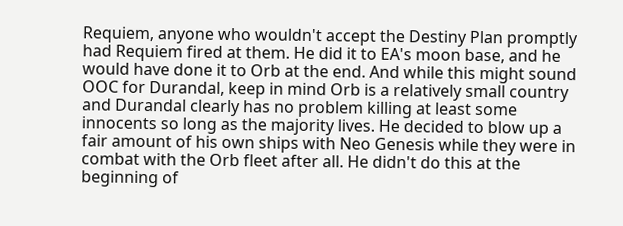Requiem, anyone who wouldn't accept the Destiny Plan promptly had Requiem fired at them. He did it to EA's moon base, and he would have done it to Orb at the end. And while this might sound OOC for Durandal, keep in mind Orb is a relatively small country and Durandal clearly has no problem killing at least some innocents so long as the majority lives. He decided to blow up a fair amount of his own ships with Neo Genesis while they were in combat with the Orb fleet after all. He didn't do this at the beginning of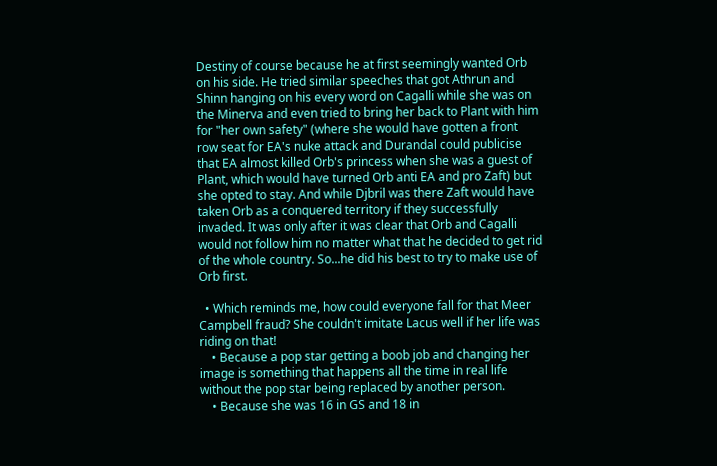Destiny of course because he at first seemingly wanted Orb on his side. He tried similar speeches that got Athrun and Shinn hanging on his every word on Cagalli while she was on the Minerva and even tried to bring her back to Plant with him for "her own safety" (where she would have gotten a front row seat for EA's nuke attack and Durandal could publicise that EA almost killed Orb's princess when she was a guest of Plant, which would have turned Orb anti EA and pro Zaft) but she opted to stay. And while Djbril was there Zaft would have taken Orb as a conquered territory if they successfully invaded. It was only after it was clear that Orb and Cagalli would not follow him no matter what that he decided to get rid of the whole country. So...he did his best to try to make use of Orb first.

  • Which reminds me, how could everyone fall for that Meer Campbell fraud? She couldn't imitate Lacus well if her life was riding on that!
    • Because a pop star getting a boob job and changing her image is something that happens all the time in real life without the pop star being replaced by another person.
    • Because she was 16 in GS and 18 in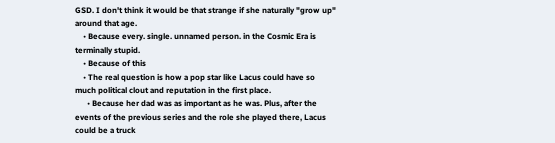GSD. I don't think it would be that strange if she naturally "grow up" around that age.
    • Because every. single. unnamed person. in the Cosmic Era is terminally stupid.
    • Because of this
    • The real question is how a pop star like Lacus could have so much political clout and reputation in the first place.
      • Because her dad was as important as he was. Plus, after the events of the previous series and the role she played there, Lacus could be a truck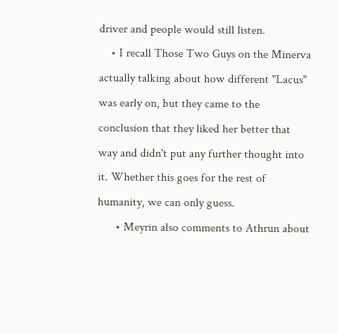driver and people would still listen.
    • I recall Those Two Guys on the Minerva actually talking about how different "Lacus" was early on, but they came to the conclusion that they liked her better that way and didn't put any further thought into it. Whether this goes for the rest of humanity, we can only guess.
      • Meyrin also comments to Athrun about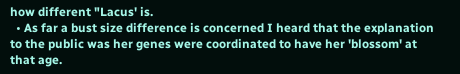how different "Lacus' is.
  • As far a bust size difference is concerned I heard that the explanation to the public was her genes were coordinated to have her 'blossom' at that age.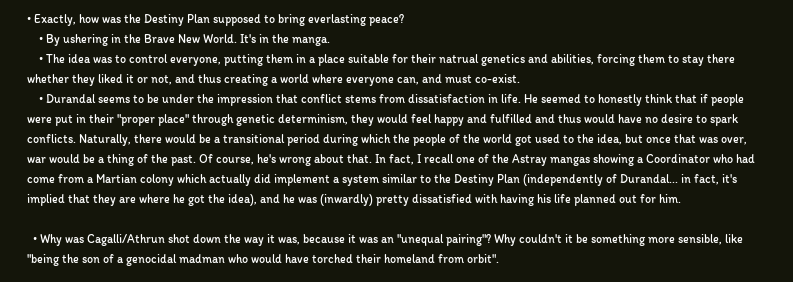• Exactly, how was the Destiny Plan supposed to bring everlasting peace?
    • By ushering in the Brave New World. It's in the manga.
    • The idea was to control everyone, putting them in a place suitable for their natrual genetics and abilities, forcing them to stay there whether they liked it or not, and thus creating a world where everyone can, and must co-exist.
    • Durandal seems to be under the impression that conflict stems from dissatisfaction in life. He seemed to honestly think that if people were put in their "proper place" through genetic determinism, they would feel happy and fulfilled and thus would have no desire to spark conflicts. Naturally, there would be a transitional period during which the people of the world got used to the idea, but once that was over, war would be a thing of the past. Of course, he's wrong about that. In fact, I recall one of the Astray mangas showing a Coordinator who had come from a Martian colony which actually did implement a system similar to the Destiny Plan (independently of Durandal... in fact, it's implied that they are where he got the idea), and he was (inwardly) pretty dissatisfied with having his life planned out for him.

  • Why was Cagalli/Athrun shot down the way it was, because it was an "unequal pairing"? Why couldn't it be something more sensible, like "being the son of a genocidal madman who would have torched their homeland from orbit".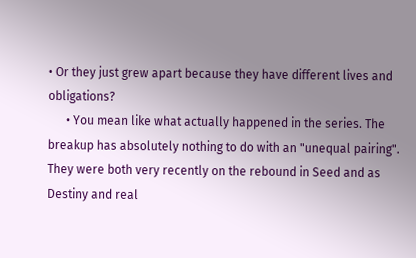• Or they just grew apart because they have different lives and obligations?
      • You mean like what actually happened in the series. The breakup has absolutely nothing to do with an "unequal pairing". They were both very recently on the rebound in Seed and as Destiny and real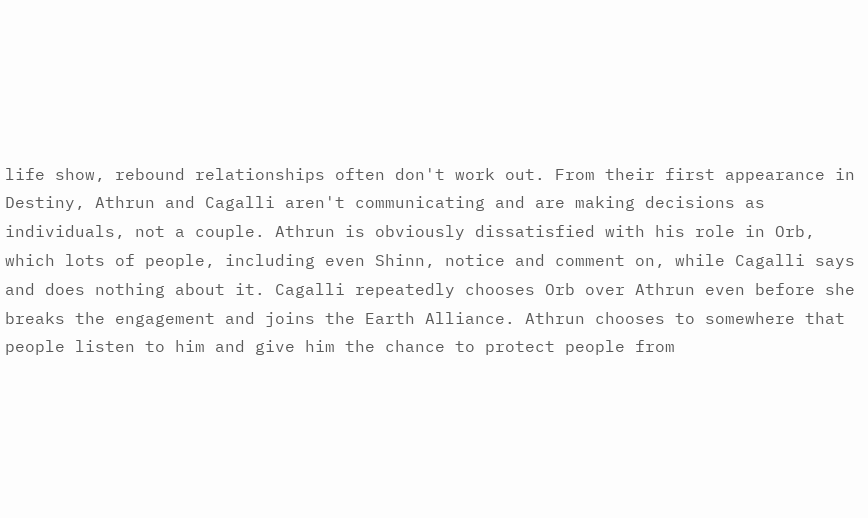life show, rebound relationships often don't work out. From their first appearance in Destiny, Athrun and Cagalli aren't communicating and are making decisions as individuals, not a couple. Athrun is obviously dissatisfied with his role in Orb, which lots of people, including even Shinn, notice and comment on, while Cagalli says and does nothing about it. Cagalli repeatedly chooses Orb over Athrun even before she breaks the engagement and joins the Earth Alliance. Athrun chooses to somewhere that people listen to him and give him the chance to protect people from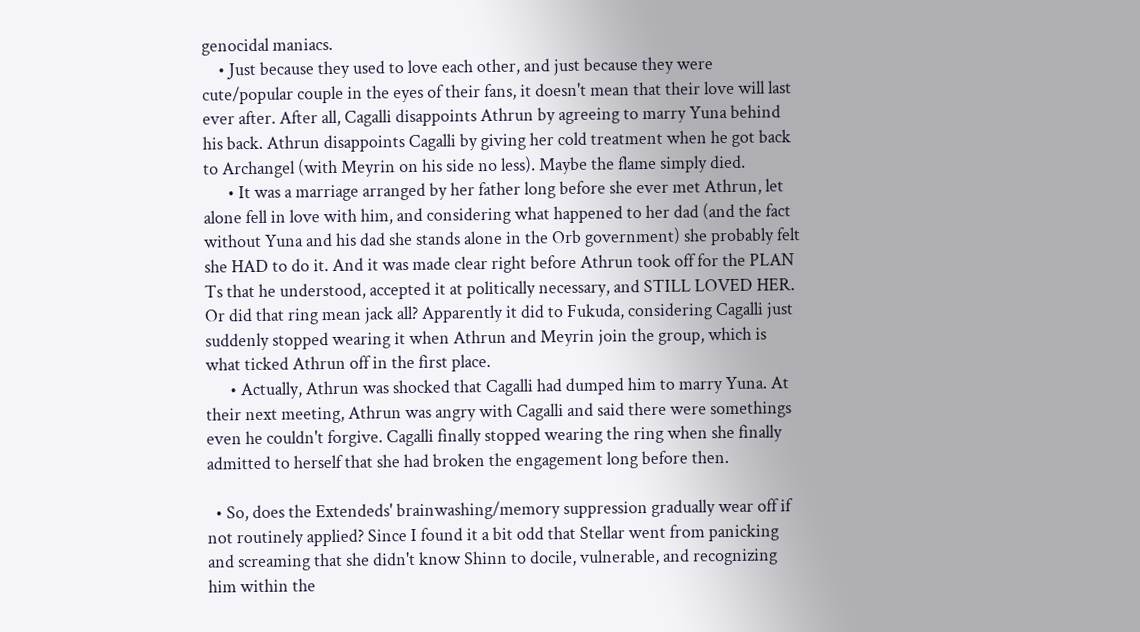genocidal maniacs.
    • Just because they used to love each other, and just because they were cute/popular couple in the eyes of their fans, it doesn't mean that their love will last ever after. After all, Cagalli disappoints Athrun by agreeing to marry Yuna behind his back. Athrun disappoints Cagalli by giving her cold treatment when he got back to Archangel (with Meyrin on his side no less). Maybe the flame simply died.
      • It was a marriage arranged by her father long before she ever met Athrun, let alone fell in love with him, and considering what happened to her dad (and the fact without Yuna and his dad she stands alone in the Orb government) she probably felt she HAD to do it. And it was made clear right before Athrun took off for the PLAN Ts that he understood, accepted it at politically necessary, and STILL LOVED HER. Or did that ring mean jack all? Apparently it did to Fukuda, considering Cagalli just suddenly stopped wearing it when Athrun and Meyrin join the group, which is what ticked Athrun off in the first place.
      • Actually, Athrun was shocked that Cagalli had dumped him to marry Yuna. At their next meeting, Athrun was angry with Cagalli and said there were somethings even he couldn't forgive. Cagalli finally stopped wearing the ring when she finally admitted to herself that she had broken the engagement long before then.

  • So, does the Extendeds' brainwashing/memory suppression gradually wear off if not routinely applied? Since I found it a bit odd that Stellar went from panicking and screaming that she didn't know Shinn to docile, vulnerable, and recognizing him within the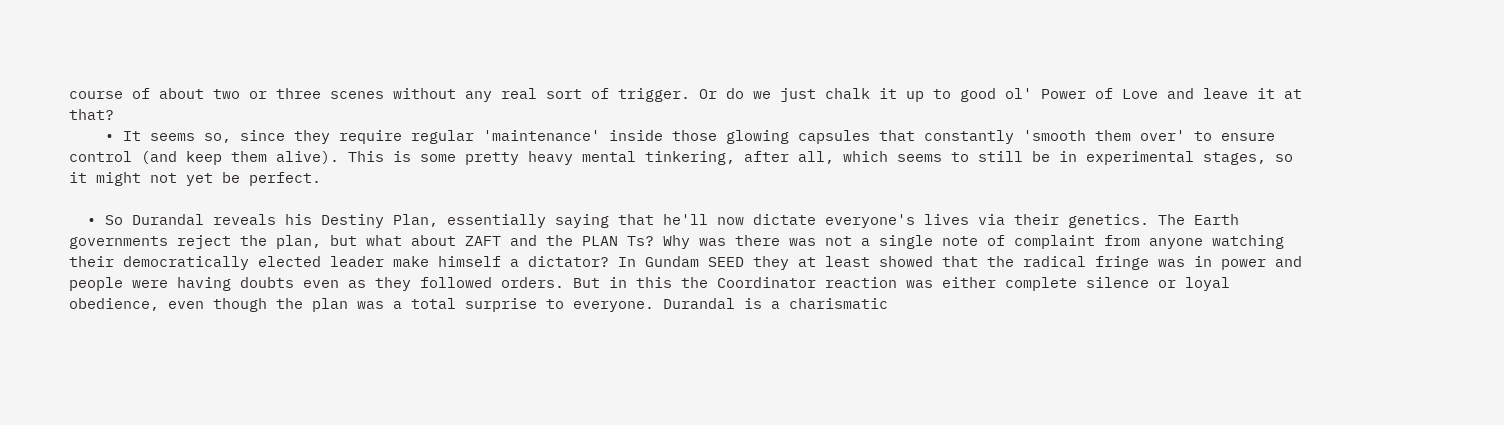course of about two or three scenes without any real sort of trigger. Or do we just chalk it up to good ol' Power of Love and leave it at that?
    • It seems so, since they require regular 'maintenance' inside those glowing capsules that constantly 'smooth them over' to ensure control (and keep them alive). This is some pretty heavy mental tinkering, after all, which seems to still be in experimental stages, so it might not yet be perfect.

  • So Durandal reveals his Destiny Plan, essentially saying that he'll now dictate everyone's lives via their genetics. The Earth governments reject the plan, but what about ZAFT and the PLAN Ts? Why was there was not a single note of complaint from anyone watching their democratically elected leader make himself a dictator? In Gundam SEED they at least showed that the radical fringe was in power and people were having doubts even as they followed orders. But in this the Coordinator reaction was either complete silence or loyal obedience, even though the plan was a total surprise to everyone. Durandal is a charismatic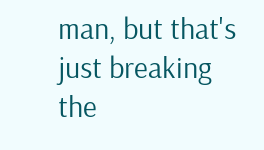man, but that's just breaking the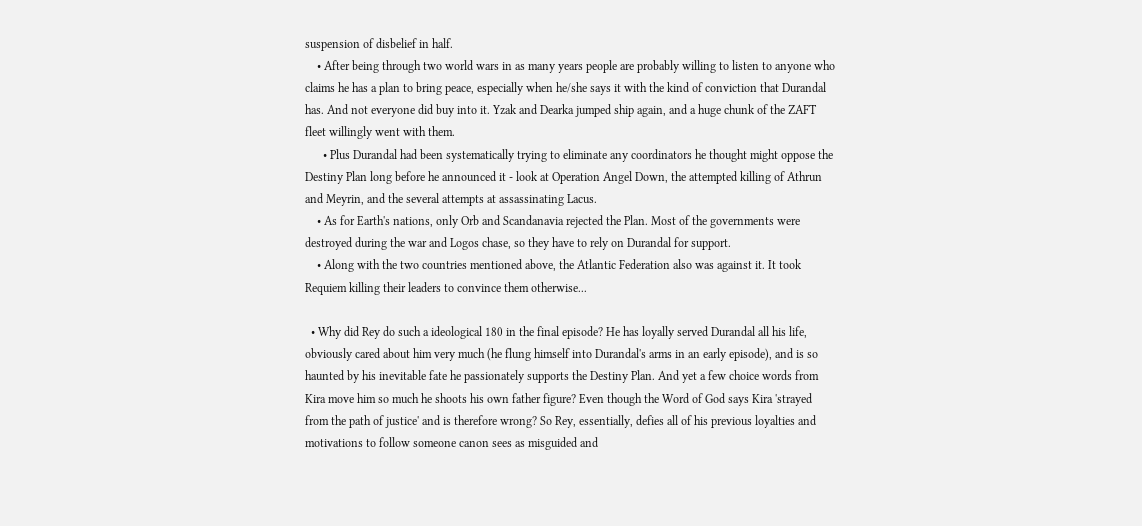suspension of disbelief in half.
    • After being through two world wars in as many years people are probably willing to listen to anyone who claims he has a plan to bring peace, especially when he/she says it with the kind of conviction that Durandal has. And not everyone did buy into it. Yzak and Dearka jumped ship again, and a huge chunk of the ZAFT fleet willingly went with them.
      • Plus Durandal had been systematically trying to eliminate any coordinators he thought might oppose the Destiny Plan long before he announced it - look at Operation Angel Down, the attempted killing of Athrun and Meyrin, and the several attempts at assassinating Lacus.
    • As for Earth's nations, only Orb and Scandanavia rejected the Plan. Most of the governments were destroyed during the war and Logos chase, so they have to rely on Durandal for support.
    • Along with the two countries mentioned above, the Atlantic Federation also was against it. It took Requiem killing their leaders to convince them otherwise...

  • Why did Rey do such a ideological 180 in the final episode? He has loyally served Durandal all his life, obviously cared about him very much (he flung himself into Durandal's arms in an early episode), and is so haunted by his inevitable fate he passionately supports the Destiny Plan. And yet a few choice words from Kira move him so much he shoots his own father figure? Even though the Word of God says Kira 'strayed from the path of justice' and is therefore wrong? So Rey, essentially, defies all of his previous loyalties and motivations to follow someone canon sees as misguided and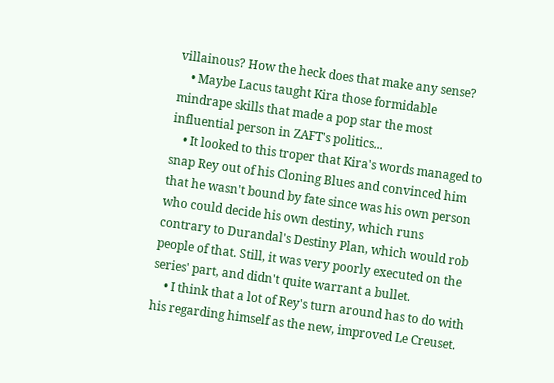villainous? How the heck does that make any sense?
    • Maybe Lacus taught Kira those formidable mindrape skills that made a pop star the most influential person in ZAFT's politics...
    • It looked to this troper that Kira's words managed to snap Rey out of his Cloning Blues and convinced him that he wasn't bound by fate since was his own person who could decide his own destiny, which runs contrary to Durandal's Destiny Plan, which would rob people of that. Still, it was very poorly executed on the series' part, and didn't quite warrant a bullet.
    • I think that a lot of Rey's turn around has to do with his regarding himself as the new, improved Le Creuset.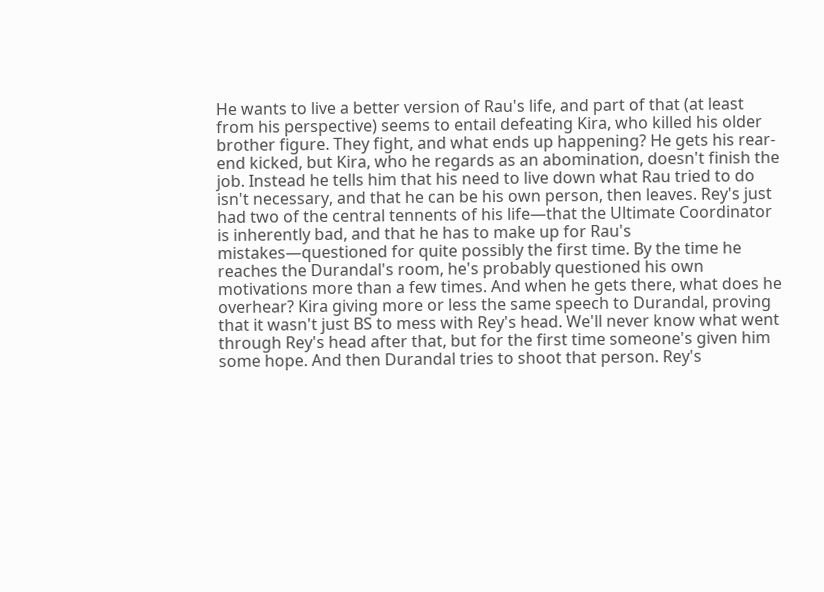He wants to live a better version of Rau's life, and part of that (at least from his perspective) seems to entail defeating Kira, who killed his older brother figure. They fight, and what ends up happening? He gets his rear-end kicked, but Kira, who he regards as an abomination, doesn't finish the job. Instead he tells him that his need to live down what Rau tried to do isn't necessary, and that he can be his own person, then leaves. Rey's just had two of the central tennents of his life—that the Ultimate Coordinator is inherently bad, and that he has to make up for Rau's mistakes—questioned for quite possibly the first time. By the time he reaches the Durandal's room, he's probably questioned his own motivations more than a few times. And when he gets there, what does he overhear? Kira giving more or less the same speech to Durandal, proving that it wasn't just BS to mess with Rey's head. We'll never know what went through Rey's head after that, but for the first time someone's given him some hope. And then Durandal tries to shoot that person. Rey's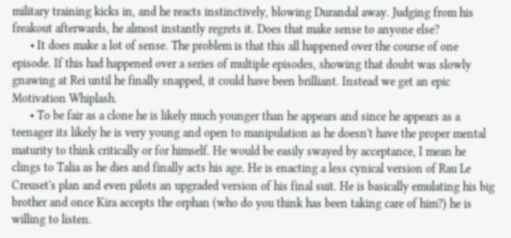military training kicks in, and he reacts instinctively, blowing Durandal away. Judging from his freakout afterwards, he almost instantly regrets it. Does that make sense to anyone else?
      • It does make a lot of sense. The problem is that this all happened over the course of one episode. If this had happened over a series of multiple episodes, showing that doubt was slowly gnawing at Rei until he finally snapped, it could have been brilliant. Instead we get an epic Motivation Whiplash.
      • To be fair as a clone he is likely much younger than he appears and since he appears as a teenager its likely he is very young and open to manipulation as he doesn't have the proper mental maturity to think critically or for himself. He would be easily swayed by acceptance, I mean he clings to Talia as he dies and finally acts his age. He is enacting a less cynical version of Rau Le Creuset's plan and even pilots an upgraded version of his final suit. He is basically emulating his big brother and once Kira accepts the orphan (who do you think has been taking care of him?) he is willing to listen.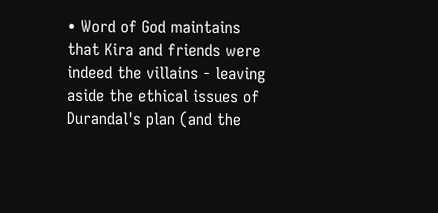• Word of God maintains that Kira and friends were indeed the villains - leaving aside the ethical issues of Durandal's plan (and the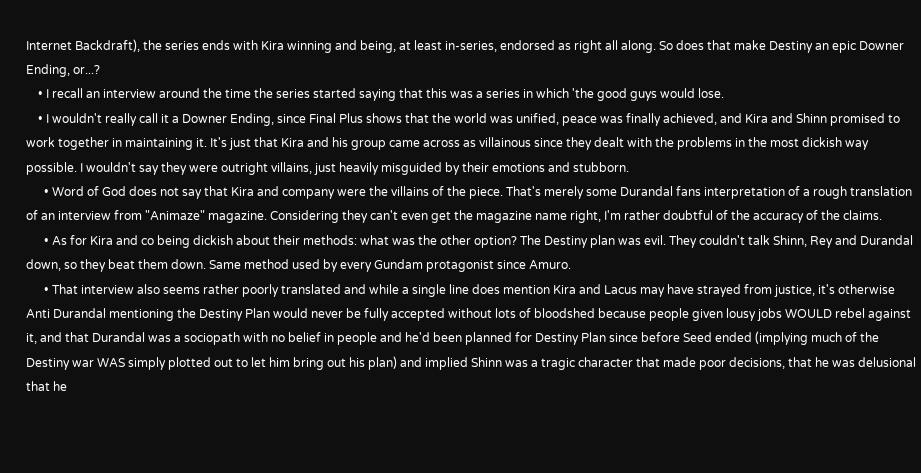Internet Backdraft), the series ends with Kira winning and being, at least in-series, endorsed as right all along. So does that make Destiny an epic Downer Ending, or...?
    • I recall an interview around the time the series started saying that this was a series in which 'the good guys would lose.
    • I wouldn't really call it a Downer Ending, since Final Plus shows that the world was unified, peace was finally achieved, and Kira and Shinn promised to work together in maintaining it. It's just that Kira and his group came across as villainous since they dealt with the problems in the most dickish way possible. I wouldn't say they were outright villains, just heavily misguided by their emotions and stubborn.
      • Word of God does not say that Kira and company were the villains of the piece. That's merely some Durandal fans interpretation of a rough translation of an interview from "Animaze" magazine. Considering they can't even get the magazine name right, I'm rather doubtful of the accuracy of the claims.
      • As for Kira and co being dickish about their methods: what was the other option? The Destiny plan was evil. They couldn't talk Shinn, Rey and Durandal down, so they beat them down. Same method used by every Gundam protagonist since Amuro.
      • That interview also seems rather poorly translated and while a single line does mention Kira and Lacus may have strayed from justice, it's otherwise Anti Durandal mentioning the Destiny Plan would never be fully accepted without lots of bloodshed because people given lousy jobs WOULD rebel against it, and that Durandal was a sociopath with no belief in people and he'd been planned for Destiny Plan since before Seed ended (implying much of the Destiny war WAS simply plotted out to let him bring out his plan) and implied Shinn was a tragic character that made poor decisions, that he was delusional that he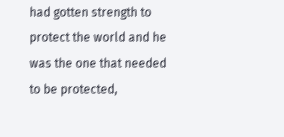had gotten strength to protect the world and he was the one that needed to be protected,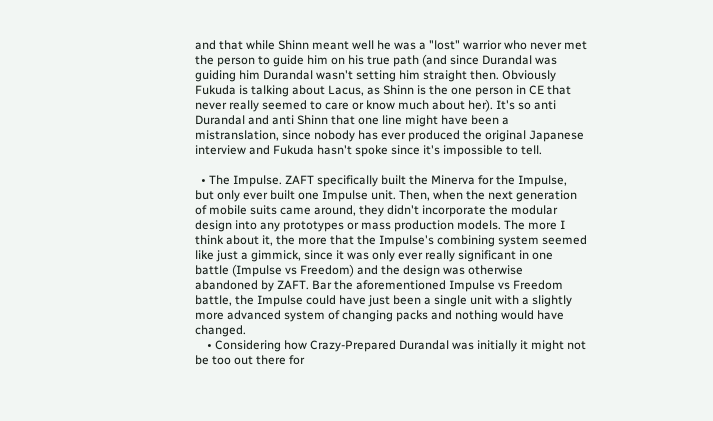and that while Shinn meant well he was a "lost" warrior who never met the person to guide him on his true path (and since Durandal was guiding him Durandal wasn't setting him straight then. Obviously Fukuda is talking about Lacus, as Shinn is the one person in CE that never really seemed to care or know much about her). It's so anti Durandal and anti Shinn that one line might have been a mistranslation, since nobody has ever produced the original Japanese interview and Fukuda hasn't spoke since it's impossible to tell.

  • The Impulse. ZAFT specifically built the Minerva for the Impulse, but only ever built one Impulse unit. Then, when the next generation of mobile suits came around, they didn't incorporate the modular design into any prototypes or mass production models. The more I think about it, the more that the Impulse's combining system seemed like just a gimmick, since it was only ever really significant in one battle (Impulse vs Freedom) and the design was otherwise abandoned by ZAFT. Bar the aforementioned Impulse vs Freedom battle, the Impulse could have just been a single unit with a slightly more advanced system of changing packs and nothing would have changed.
    • Considering how Crazy-Prepared Durandal was initially it might not be too out there for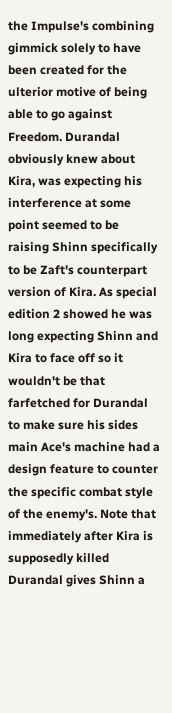the Impulse's combining gimmick solely to have been created for the ulterior motive of being able to go against Freedom. Durandal obviously knew about Kira, was expecting his interference at some point seemed to be raising Shinn specifically to be Zaft's counterpart version of Kira. As special edition 2 showed he was long expecting Shinn and Kira to face off so it wouldn't be that farfetched for Durandal to make sure his sides main Ace's machine had a design feature to counter the specific combat style of the enemy's. Note that immediately after Kira is supposedly killed Durandal gives Shinn a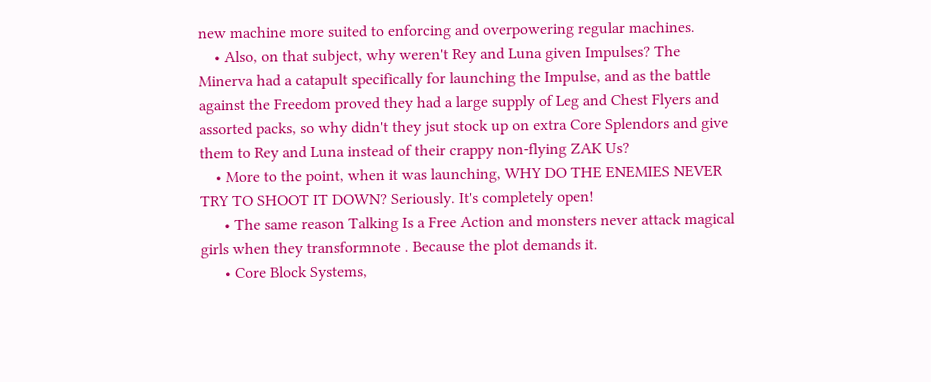new machine more suited to enforcing and overpowering regular machines.
    • Also, on that subject, why weren't Rey and Luna given Impulses? The Minerva had a catapult specifically for launching the Impulse, and as the battle against the Freedom proved they had a large supply of Leg and Chest Flyers and assorted packs, so why didn't they jsut stock up on extra Core Splendors and give them to Rey and Luna instead of their crappy non-flying ZAK Us?
    • More to the point, when it was launching, WHY DO THE ENEMIES NEVER TRY TO SHOOT IT DOWN? Seriously. It's completely open!
      • The same reason Talking Is a Free Action and monsters never attack magical girls when they transformnote . Because the plot demands it.
      • Core Block Systems,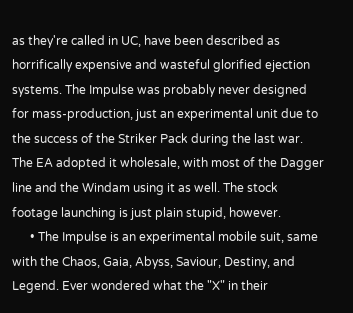as they're called in UC, have been described as horrifically expensive and wasteful glorified ejection systems. The Impulse was probably never designed for mass-production, just an experimental unit due to the success of the Striker Pack during the last war. The EA adopted it wholesale, with most of the Dagger line and the Windam using it as well. The stock footage launching is just plain stupid, however.
      • The Impulse is an experimental mobile suit, same with the Chaos, Gaia, Abyss, Saviour, Destiny, and Legend. Ever wondered what the "X" in their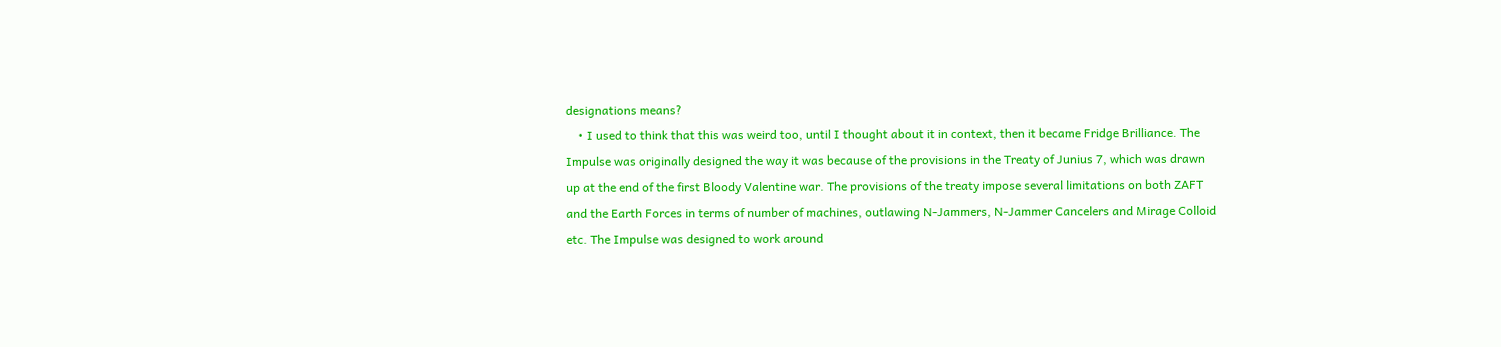designations means?
    • I used to think that this was weird too, until I thought about it in context, then it became Fridge Brilliance. The Impulse was originally designed the way it was because of the provisions in the Treaty of Junius 7, which was drawn up at the end of the first Bloody Valentine war. The provisions of the treaty impose several limitations on both ZAFT and the Earth Forces in terms of number of machines, outlawing N-Jammers, N-Jammer Cancelers and Mirage Colloid etc. The Impulse was designed to work around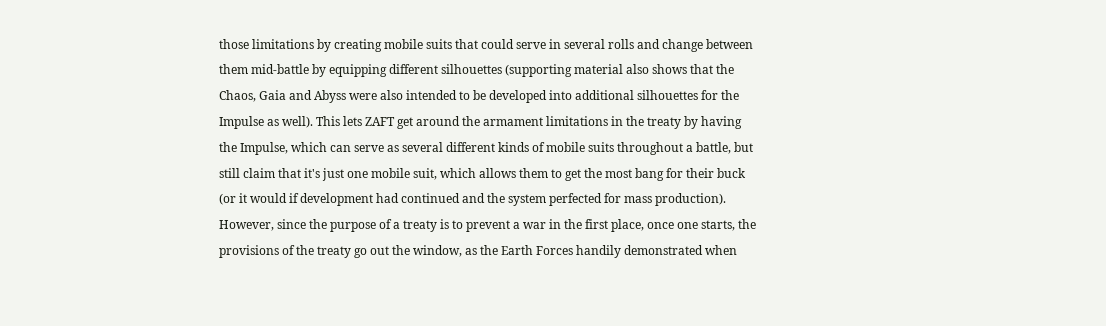those limitations by creating mobile suits that could serve in several rolls and change between them mid-battle by equipping different silhouettes (supporting material also shows that the Chaos, Gaia and Abyss were also intended to be developed into additional silhouettes for the Impulse as well). This lets ZAFT get around the armament limitations in the treaty by having the Impulse, which can serve as several different kinds of mobile suits throughout a battle, but still claim that it's just one mobile suit, which allows them to get the most bang for their buck (or it would if development had continued and the system perfected for mass production). However, since the purpose of a treaty is to prevent a war in the first place, once one starts, the provisions of the treaty go out the window, as the Earth Forces handily demonstrated when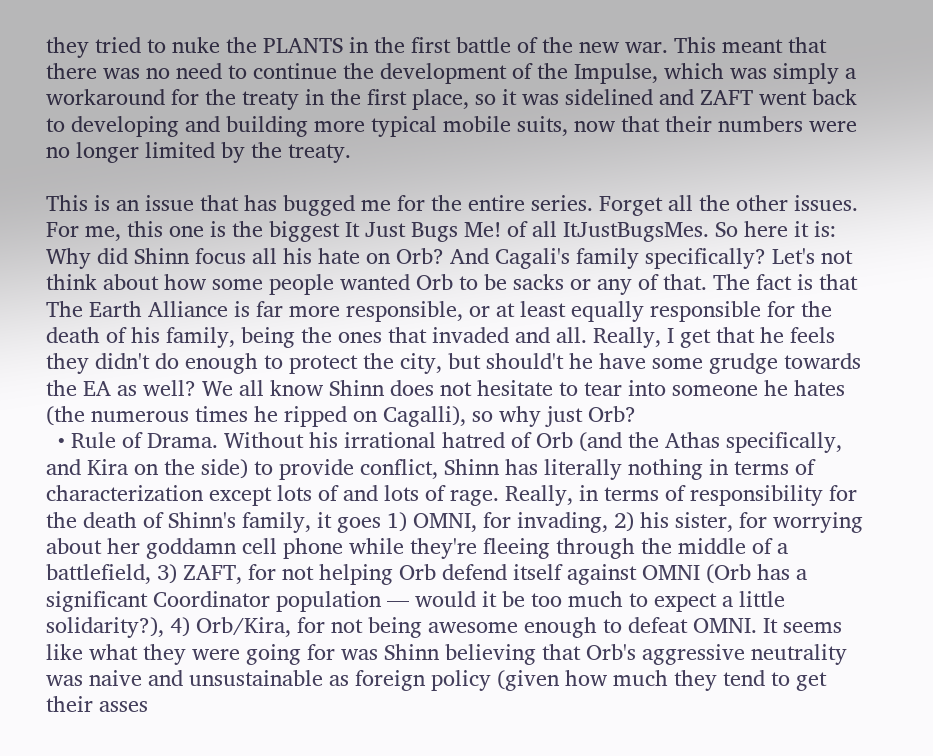they tried to nuke the PLANTS in the first battle of the new war. This meant that there was no need to continue the development of the Impulse, which was simply a workaround for the treaty in the first place, so it was sidelined and ZAFT went back to developing and building more typical mobile suits, now that their numbers were no longer limited by the treaty.

This is an issue that has bugged me for the entire series. Forget all the other issues. For me, this one is the biggest It Just Bugs Me! of all ItJustBugsMes. So here it is: Why did Shinn focus all his hate on Orb? And Cagali's family specifically? Let's not think about how some people wanted Orb to be sacks or any of that. The fact is that The Earth Alliance is far more responsible, or at least equally responsible for the death of his family, being the ones that invaded and all. Really, I get that he feels they didn't do enough to protect the city, but should't he have some grudge towards the EA as well? We all know Shinn does not hesitate to tear into someone he hates (the numerous times he ripped on Cagalli), so why just Orb?
  • Rule of Drama. Without his irrational hatred of Orb (and the Athas specifically, and Kira on the side) to provide conflict, Shinn has literally nothing in terms of characterization except lots of and lots of rage. Really, in terms of responsibility for the death of Shinn's family, it goes 1) OMNI, for invading, 2) his sister, for worrying about her goddamn cell phone while they're fleeing through the middle of a battlefield, 3) ZAFT, for not helping Orb defend itself against OMNI (Orb has a significant Coordinator population — would it be too much to expect a little solidarity?), 4) Orb/Kira, for not being awesome enough to defeat OMNI. It seems like what they were going for was Shinn believing that Orb's aggressive neutrality was naive and unsustainable as foreign policy (given how much they tend to get their asses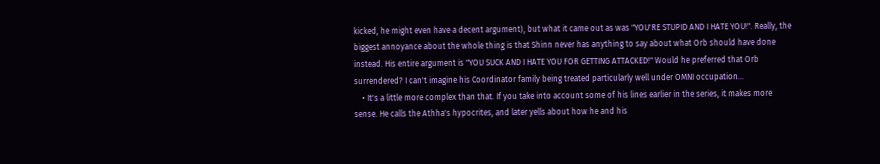kicked, he might even have a decent argument), but what it came out as was "YOU'RE STUPID AND I HATE YOU!". Really, the biggest annoyance about the whole thing is that Shinn never has anything to say about what Orb should have done instead. His entire argument is "YOU SUCK AND I HATE YOU FOR GETTING ATTACKED!" Would he preferred that Orb surrendered? I can't imagine his Coordinator family being treated particularly well under OMNI occupation...
    • It's a little more complex than that. If you take into account some of his lines earlier in the series, it makes more sense. He calls the Athha's hypocrites, and later yells about how he and his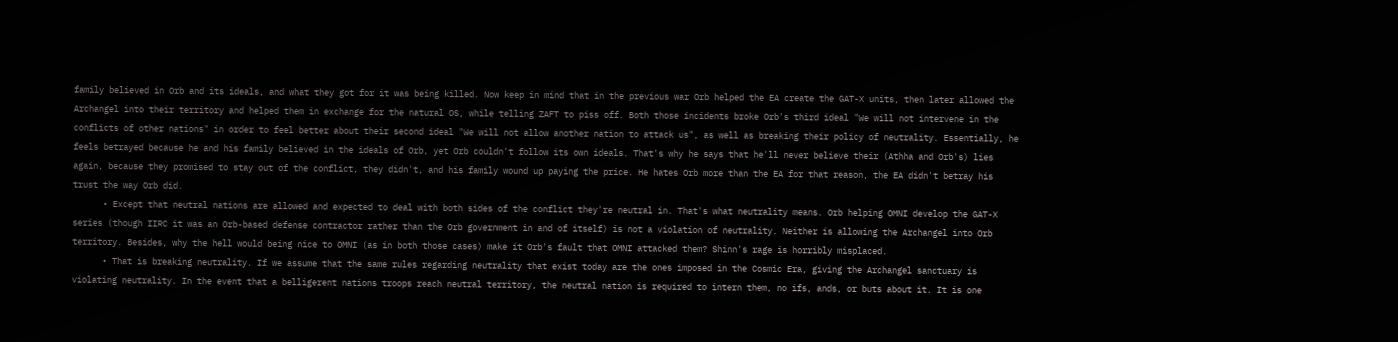family believed in Orb and its ideals, and what they got for it was being killed. Now keep in mind that in the previous war Orb helped the EA create the GAT-X units, then later allowed the Archangel into their territory and helped them in exchange for the natural OS, while telling ZAFT to piss off. Both those incidents broke Orb's third ideal "We will not intervene in the conflicts of other nations" in order to feel better about their second ideal "We will not allow another nation to attack us", as well as breaking their policy of neutrality. Essentially, he feels betrayed because he and his family believed in the ideals of Orb, yet Orb couldn't follow its own ideals. That's why he says that he'll never believe their (Athha and Orb's) lies again, because they promised to stay out of the conflict, they didn't, and his family wound up paying the price. He hates Orb more than the EA for that reason, the EA didn't betray his trust the way Orb did.
      • Except that neutral nations are allowed and expected to deal with both sides of the conflict they're neutral in. That's what neutrality means. Orb helping OMNI develop the GAT-X series (though IIRC it was an Orb-based defense contractor rather than the Orb government in and of itself) is not a violation of neutrality. Neither is allowing the Archangel into Orb territory. Besides, why the hell would being nice to OMNI (as in both those cases) make it Orb's fault that OMNI attacked them? Shinn's rage is horribly misplaced.
      • That is breaking neutrality. If we assume that the same rules regarding neutrality that exist today are the ones imposed in the Cosmic Era, giving the Archangel sanctuary is violating neutrality. In the event that a belligerent nations troops reach neutral territory, the neutral nation is required to intern them, no ifs, ands, or buts about it. It is one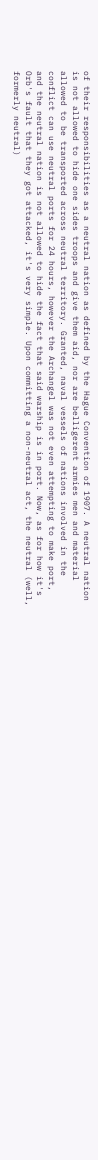of their responsibilities as a neutral nation as defined by the Hague Convention of 1907. A neutral nation is not allowed to hide one sides troops and give them aid, nor are belligerent armies men and material allowed to be transported across neutral territory. Granted, naval vessels of nations involved in the conflict can use neutral ports for 24 hours, however the Archangel was not even attempting to make port, and the neutral nation is not allowed to hide the fact that said warship is in port. Now, as for how it's Orb's fault that they got attacked, it's very simple. Upon committing a non-neutral act, the neutral (well, formerly neutral)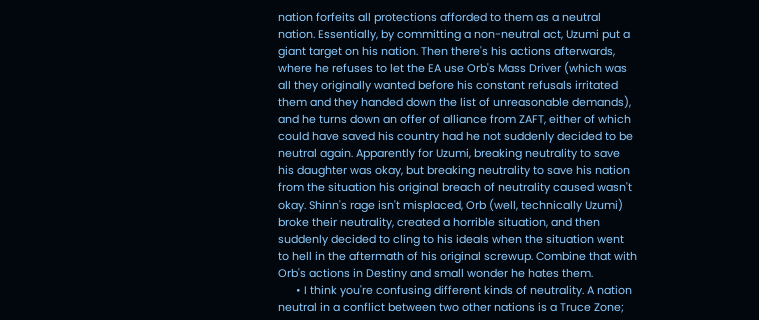nation forfeits all protections afforded to them as a neutral nation. Essentially, by committing a non-neutral act, Uzumi put a giant target on his nation. Then there's his actions afterwards, where he refuses to let the EA use Orb's Mass Driver (which was all they originally wanted before his constant refusals irritated them and they handed down the list of unreasonable demands), and he turns down an offer of alliance from ZAFT, either of which could have saved his country had he not suddenly decided to be neutral again. Apparently for Uzumi, breaking neutrality to save his daughter was okay, but breaking neutrality to save his nation from the situation his original breach of neutrality caused wasn't okay. Shinn's rage isn't misplaced, Orb (well, technically Uzumi) broke their neutrality, created a horrible situation, and then suddenly decided to cling to his ideals when the situation went to hell in the aftermath of his original screwup. Combine that with Orb's actions in Destiny and small wonder he hates them.
      • I think you're confusing different kinds of neutrality. A nation neutral in a conflict between two other nations is a Truce Zone;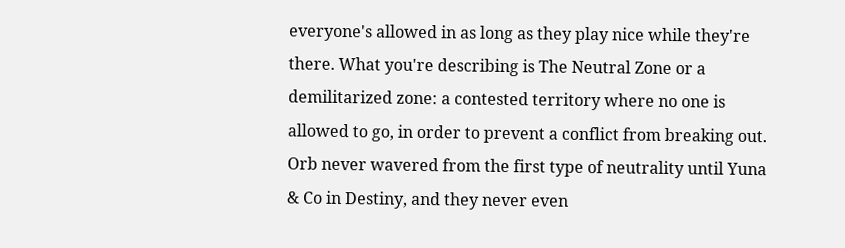everyone's allowed in as long as they play nice while they're there. What you're describing is The Neutral Zone or a demilitarized zone: a contested territory where no one is allowed to go, in order to prevent a conflict from breaking out. Orb never wavered from the first type of neutrality until Yuna & Co in Destiny, and they never even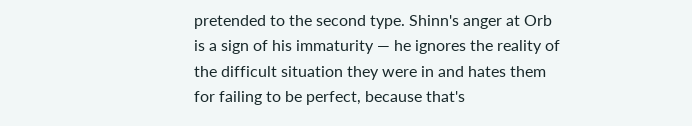pretended to the second type. Shinn's anger at Orb is a sign of his immaturity — he ignores the reality of the difficult situation they were in and hates them for failing to be perfect, because that's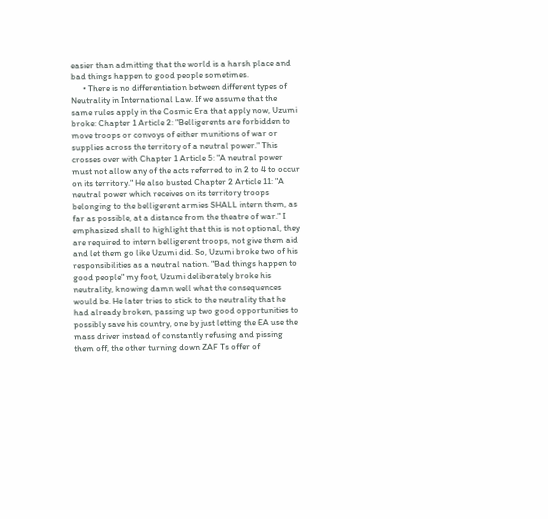easier than admitting that the world is a harsh place and bad things happen to good people sometimes.
      • There is no differentiation between different types of Neutrality in International Law. If we assume that the same rules apply in the Cosmic Era that apply now, Uzumi broke: Chapter 1 Article 2: "Belligerents are forbidden to move troops or convoys of either munitions of war or supplies across the territory of a neutral power." This crosses over with Chapter 1 Article 5: "A neutral power must not allow any of the acts referred to in 2 to 4 to occur on its territory." He also busted Chapter 2 Article 11: "A neutral power which receives on its territory troops belonging to the belligerent armies SHALL intern them, as far as possible, at a distance from the theatre of war." I emphasized shall to highlight that this is not optional, they are required to intern belligerent troops, not give them aid and let them go like Uzumi did. So, Uzumi broke two of his responsibilities as a neutral nation. "Bad things happen to good people" my foot, Uzumi deliberately broke his neutrality, knowing damn well what the consequences would be. He later tries to stick to the neutrality that he had already broken, passing up two good opportunities to possibly save his country, one by just letting the EA use the mass driver instead of constantly refusing and pissing them off, the other turning down ZAF Ts offer of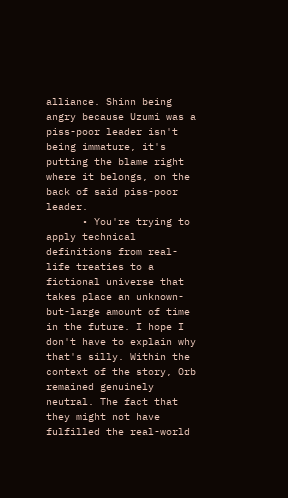alliance. Shinn being angry because Uzumi was a piss-poor leader isn't being immature, it's putting the blame right where it belongs, on the back of said piss-poor leader.
      • You're trying to apply technical definitions from real-life treaties to a fictional universe that takes place an unknown-but-large amount of time in the future. I hope I don't have to explain why that's silly. Within the context of the story, Orb remained genuinely neutral. The fact that they might not have fulfilled the real-world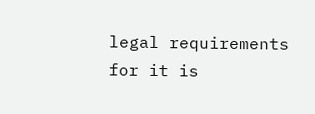legal requirements for it is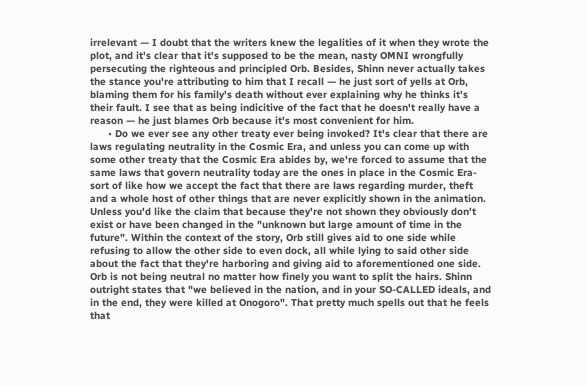irrelevant — I doubt that the writers knew the legalities of it when they wrote the plot, and it's clear that it's supposed to be the mean, nasty OMNI wrongfully persecuting the righteous and principled Orb. Besides, Shinn never actually takes the stance you're attributing to him that I recall — he just sort of yells at Orb, blaming them for his family's death without ever explaining why he thinks it's their fault. I see that as being indicitive of the fact that he doesn't really have a reason — he just blames Orb because it's most convenient for him.
      • Do we ever see any other treaty ever being invoked? It's clear that there are laws regulating neutrality in the Cosmic Era, and unless you can come up with some other treaty that the Cosmic Era abides by, we're forced to assume that the same laws that govern neutrality today are the ones in place in the Cosmic Era-sort of like how we accept the fact that there are laws regarding murder, theft and a whole host of other things that are never explicitly shown in the animation. Unless you'd like the claim that because they're not shown they obviously don't exist or have been changed in the "unknown but large amount of time in the future". Within the context of the story, Orb still gives aid to one side while refusing to allow the other side to even dock, all while lying to said other side about the fact that they're harboring and giving aid to aforementioned one side. Orb is not being neutral no matter how finely you want to split the hairs. Shinn outright states that "we believed in the nation, and in your SO-CALLED ideals, and in the end, they were killed at Onogoro". That pretty much spells out that he feels that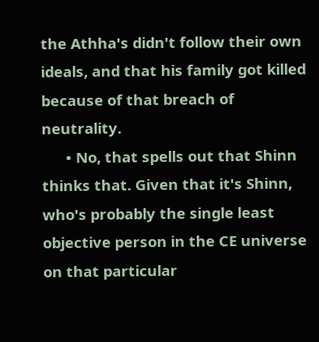the Athha's didn't follow their own ideals, and that his family got killed because of that breach of neutrality.
      • No, that spells out that Shinn thinks that. Given that it's Shinn, who's probably the single least objective person in the CE universe on that particular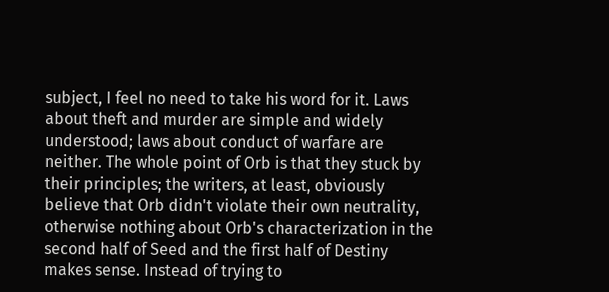subject, I feel no need to take his word for it. Laws about theft and murder are simple and widely understood; laws about conduct of warfare are neither. The whole point of Orb is that they stuck by their principles; the writers, at least, obviously believe that Orb didn't violate their own neutrality, otherwise nothing about Orb's characterization in the second half of Seed and the first half of Destiny makes sense. Instead of trying to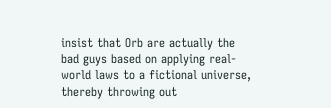insist that Orb are actually the bad guys based on applying real-world laws to a fictional universe, thereby throwing out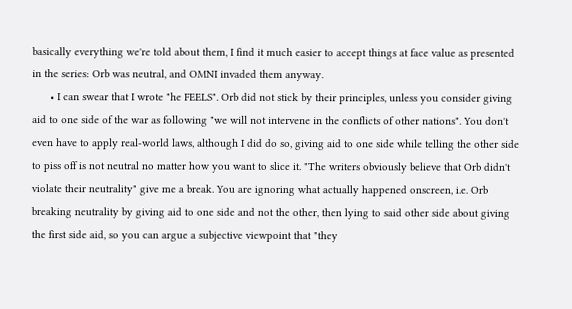basically everything we're told about them, I find it much easier to accept things at face value as presented in the series: Orb was neutral, and OMNI invaded them anyway.
      • I can swear that I wrote "he FEELS". Orb did not stick by their principles, unless you consider giving aid to one side of the war as following "we will not intervene in the conflicts of other nations". You don't even have to apply real-world laws, although I did do so, giving aid to one side while telling the other side to piss off is not neutral no matter how you want to slice it. "The writers obviously believe that Orb didn't violate their neutrality" give me a break. You are ignoring what actually happened onscreen, i.e. Orb breaking neutrality by giving aid to one side and not the other, then lying to said other side about giving the first side aid, so you can argue a subjective viewpoint that "they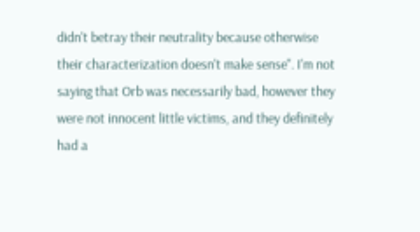didn't betray their neutrality because otherwise their characterization doesn't make sense". I'm not saying that Orb was necessarily bad, however they were not innocent little victims, and they definitely had a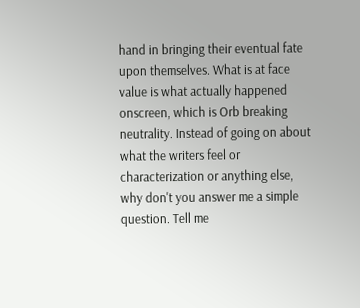hand in bringing their eventual fate upon themselves. What is at face value is what actually happened onscreen, which is Orb breaking neutrality. Instead of going on about what the writers feel or characterization or anything else, why don't you answer me a simple question. Tell me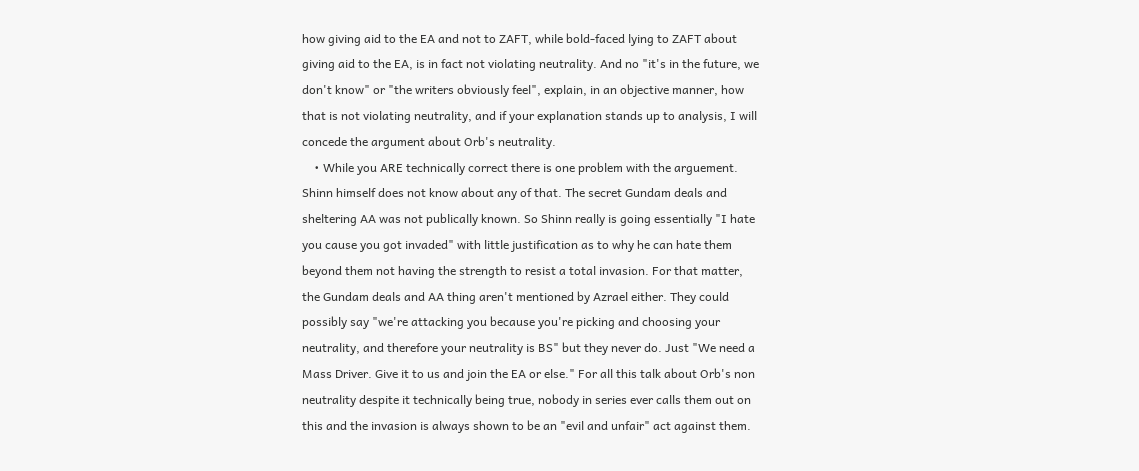how giving aid to the EA and not to ZAFT, while bold-faced lying to ZAFT about giving aid to the EA, is in fact not violating neutrality. And no "it's in the future, we don't know" or "the writers obviously feel", explain, in an objective manner, how that is not violating neutrality, and if your explanation stands up to analysis, I will concede the argument about Orb's neutrality.
    • While you ARE technically correct there is one problem with the arguement. Shinn himself does not know about any of that. The secret Gundam deals and sheltering AA was not publically known. So Shinn really is going essentially "I hate you cause you got invaded" with little justification as to why he can hate them beyond them not having the strength to resist a total invasion. For that matter, the Gundam deals and AA thing aren't mentioned by Azrael either. They could possibly say "we're attacking you because you're picking and choosing your neutrality, and therefore your neutrality is BS" but they never do. Just "We need a Mass Driver. Give it to us and join the EA or else." For all this talk about Orb's non neutrality despite it technically being true, nobody in series ever calls them out on this and the invasion is always shown to be an "evil and unfair" act against them.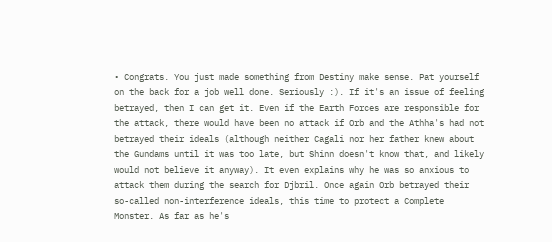• Congrats. You just made something from Destiny make sense. Pat yourself on the back for a job well done. Seriously :). If it's an issue of feeling betrayed, then I can get it. Even if the Earth Forces are responsible for the attack, there would have been no attack if Orb and the Athha's had not betrayed their ideals (although neither Cagali nor her father knew about the Gundams until it was too late, but Shinn doesn't know that, and likely would not believe it anyway). It even explains why he was so anxious to attack them during the search for Djbril. Once again Orb betrayed their so-called non-interference ideals, this time to protect a Complete Monster. As far as he's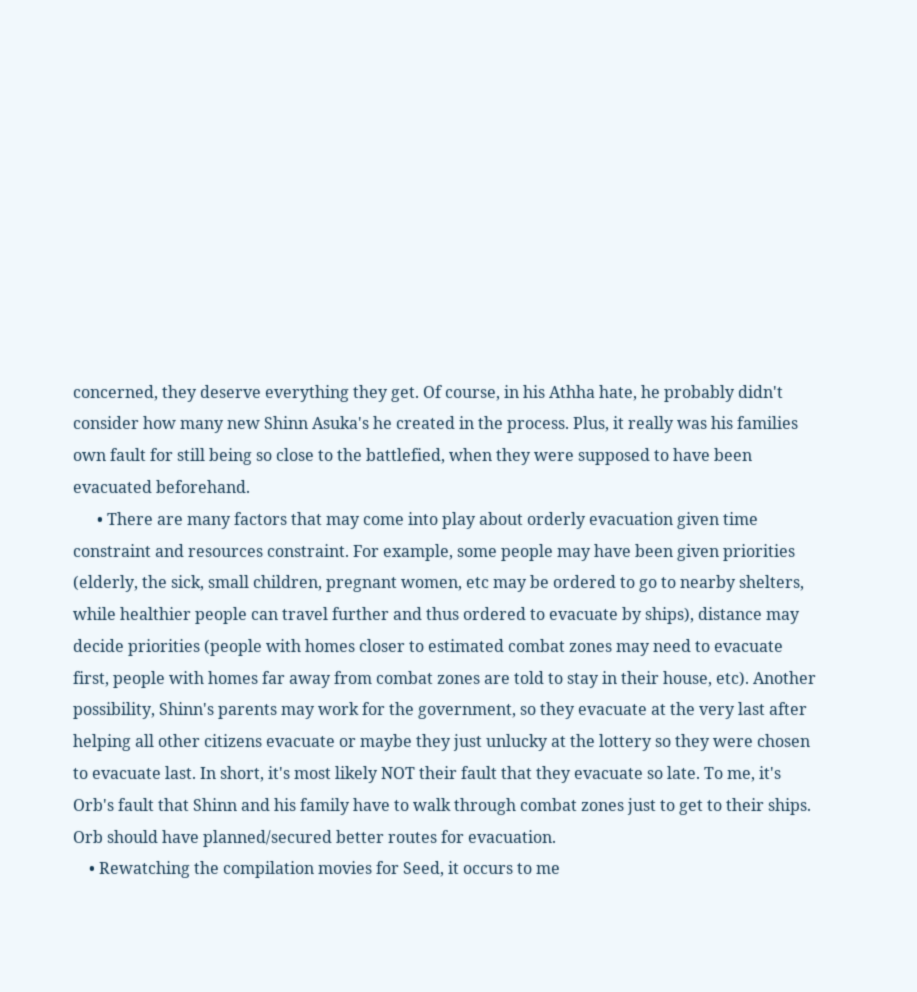concerned, they deserve everything they get. Of course, in his Athha hate, he probably didn't consider how many new Shinn Asuka's he created in the process. Plus, it really was his families own fault for still being so close to the battlefied, when they were supposed to have been evacuated beforehand.
      • There are many factors that may come into play about orderly evacuation given time constraint and resources constraint. For example, some people may have been given priorities (elderly, the sick, small children, pregnant women, etc may be ordered to go to nearby shelters, while healthier people can travel further and thus ordered to evacuate by ships), distance may decide priorities (people with homes closer to estimated combat zones may need to evacuate first, people with homes far away from combat zones are told to stay in their house, etc). Another possibility, Shinn's parents may work for the government, so they evacuate at the very last after helping all other citizens evacuate or maybe they just unlucky at the lottery so they were chosen to evacuate last. In short, it's most likely NOT their fault that they evacuate so late. To me, it's Orb's fault that Shinn and his family have to walk through combat zones just to get to their ships. Orb should have planned/secured better routes for evacuation.
    • Rewatching the compilation movies for Seed, it occurs to me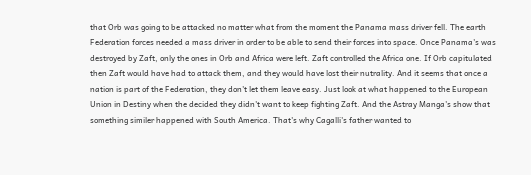that Orb was going to be attacked no matter what from the moment the Panama mass driver fell. The earth Federation forces needed a mass driver in order to be able to send their forces into space. Once Panama's was destroyed by Zaft, only the ones in Orb and Africa were left. Zaft controlled the Africa one. If Orb capitulated then Zaft would have had to attack them, and they would have lost their nutrality. And it seems that once a nation is part of the Federation, they don't let them leave easy. Just look at what happened to the European Union in Destiny when the decided they didn't want to keep fighting Zaft. And the Astray Manga's show that something similer happened with South America. That's why Cagalli's father wanted to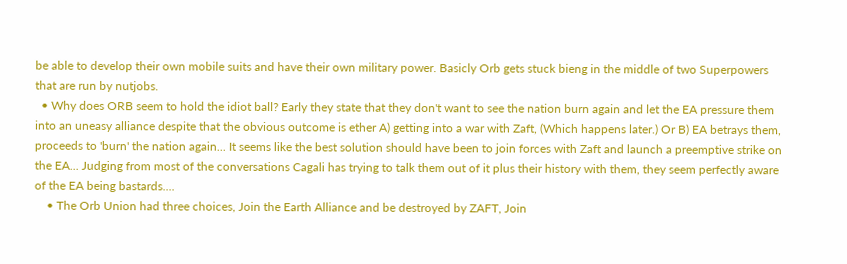be able to develop their own mobile suits and have their own military power. Basicly Orb gets stuck bieng in the middle of two Superpowers that are run by nutjobs.
  • Why does ORB seem to hold the idiot ball? Early they state that they don't want to see the nation burn again and let the EA pressure them into an uneasy alliance despite that the obvious outcome is ether A) getting into a war with Zaft, (Which happens later.) Or B) EA betrays them, proceeds to 'burn' the nation again... It seems like the best solution should have been to join forces with Zaft and launch a preemptive strike on the EA... Judging from most of the conversations Cagali has trying to talk them out of it plus their history with them, they seem perfectly aware of the EA being bastards....
    • The Orb Union had three choices, Join the Earth Alliance and be destroyed by ZAFT, Join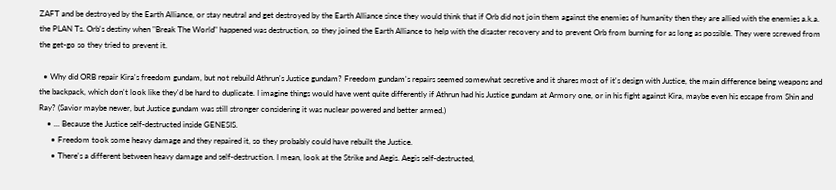ZAFT and be destroyed by the Earth Alliance, or stay neutral and get destroyed by the Earth Alliance since they would think that if Orb did not join them against the enemies of humanity then they are allied with the enemies a.k.a. the PLAN Ts. Orb's destiny when "Break The World" happened was destruction, so they joined the Earth Alliance to help with the disaster recovery and to prevent Orb from burning for as long as possible. They were screwed from the get-go so they tried to prevent it.

  • Why did ORB repair Kira's freedom gundam, but not rebuild Athrun's Justice gundam? Freedom gundam's repairs seemed somewhat secretive and it shares most of it's design with Justice, the main difference being weapons and the backpack, which don't look like they'd be hard to duplicate. I imagine things would have went quite differently if Athrun had his Justice gundam at Armory one, or in his fight against Kira, maybe even his escape from Shin and Ray? (Savior maybe newer, but Justice gundam was still stronger considering it was nuclear powered and better armed.)
    • ... Because the Justice self-destructed inside GENESIS.
      • Freedom took some heavy damage and they repaired it, so they probably could have rebuilt the Justice.
      • There's a different between heavy damage and self-destruction. I mean, look at the Strike and Aegis. Aegis self-destructed,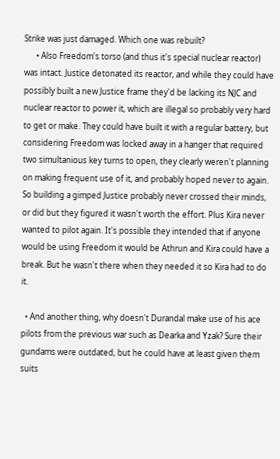Strike was just damaged. Which one was rebuilt?
      • Also Freedom's torso (and thus it's special nuclear reactor) was intact. Justice detonated its reactor, and while they could have possibly built a new Justice frame they'd be lacking its NJC and nuclear reactor to power it, which are illegal so probably very hard to get or make. They could have built it with a regular battery, but considering Freedom was locked away in a hanger that required two simultanious key turns to open, they clearly weren't planning on making frequent use of it, and probably hoped never to again. So building a gimped Justice probably never crossed their minds, or did but they figured it wasn't worth the effort. Plus Kira never wanted to pilot again. It's possible they intended that if anyone would be using Freedom it would be Athrun and Kira could have a break. But he wasn't there when they needed it so Kira had to do it.

  • And another thing, why doesn't Durandal make use of his ace pilots from the previous war such as Dearka and Yzak? Sure their gundams were outdated, but he could have at least given them suits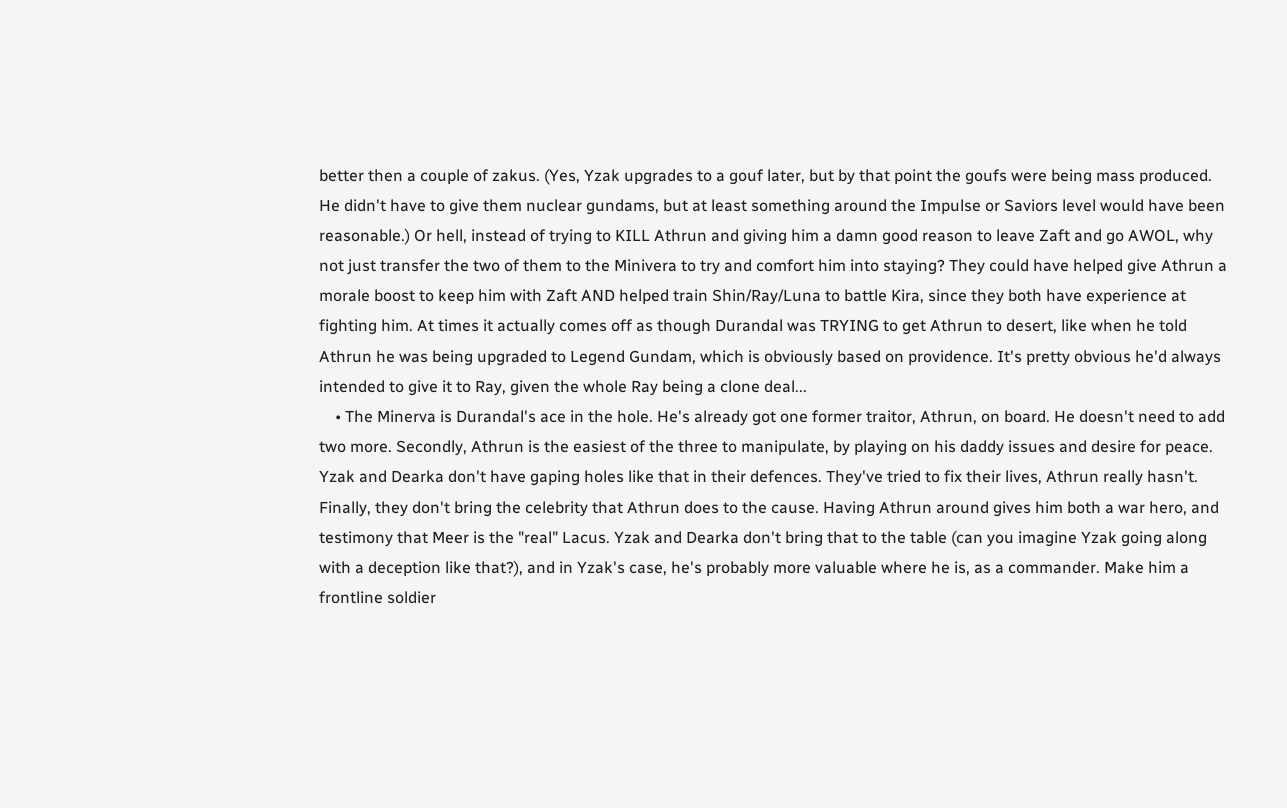better then a couple of zakus. (Yes, Yzak upgrades to a gouf later, but by that point the goufs were being mass produced. He didn't have to give them nuclear gundams, but at least something around the Impulse or Saviors level would have been reasonable.) Or hell, instead of trying to KILL Athrun and giving him a damn good reason to leave Zaft and go AWOL, why not just transfer the two of them to the Minivera to try and comfort him into staying? They could have helped give Athrun a morale boost to keep him with Zaft AND helped train Shin/Ray/Luna to battle Kira, since they both have experience at fighting him. At times it actually comes off as though Durandal was TRYING to get Athrun to desert, like when he told Athrun he was being upgraded to Legend Gundam, which is obviously based on providence. It's pretty obvious he'd always intended to give it to Ray, given the whole Ray being a clone deal...
    • The Minerva is Durandal's ace in the hole. He's already got one former traitor, Athrun, on board. He doesn't need to add two more. Secondly, Athrun is the easiest of the three to manipulate, by playing on his daddy issues and desire for peace. Yzak and Dearka don't have gaping holes like that in their defences. They've tried to fix their lives, Athrun really hasn't. Finally, they don't bring the celebrity that Athrun does to the cause. Having Athrun around gives him both a war hero, and testimony that Meer is the "real" Lacus. Yzak and Dearka don't bring that to the table (can you imagine Yzak going along with a deception like that?), and in Yzak's case, he's probably more valuable where he is, as a commander. Make him a frontline soldier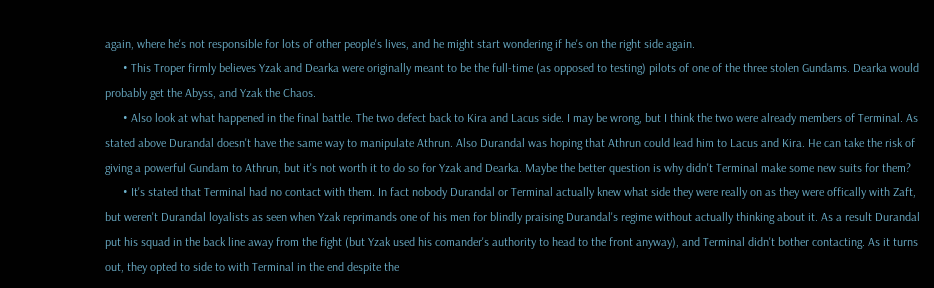again, where he's not responsible for lots of other people's lives, and he might start wondering if he's on the right side again.
      • This Troper firmly believes Yzak and Dearka were originally meant to be the full-time (as opposed to testing) pilots of one of the three stolen Gundams. Dearka would probably get the Abyss, and Yzak the Chaos.
      • Also look at what happened in the final battle. The two defect back to Kira and Lacus side. I may be wrong, but I think the two were already members of Terminal. As stated above Durandal doesn't have the same way to manipulate Athrun. Also Durandal was hoping that Athrun could lead him to Lacus and Kira. He can take the risk of giving a powerful Gundam to Athrun, but it's not worth it to do so for Yzak and Dearka. Maybe the better question is why didn't Terminal make some new suits for them?
      • It's stated that Terminal had no contact with them. In fact nobody Durandal or Terminal actually knew what side they were really on as they were offically with Zaft, but weren't Durandal loyalists as seen when Yzak reprimands one of his men for blindly praising Durandal's regime without actually thinking about it. As a result Durandal put his squad in the back line away from the fight (but Yzak used his comander's authority to head to the front anyway), and Terminal didn't bother contacting. As it turns out, they opted to side to with Terminal in the end despite the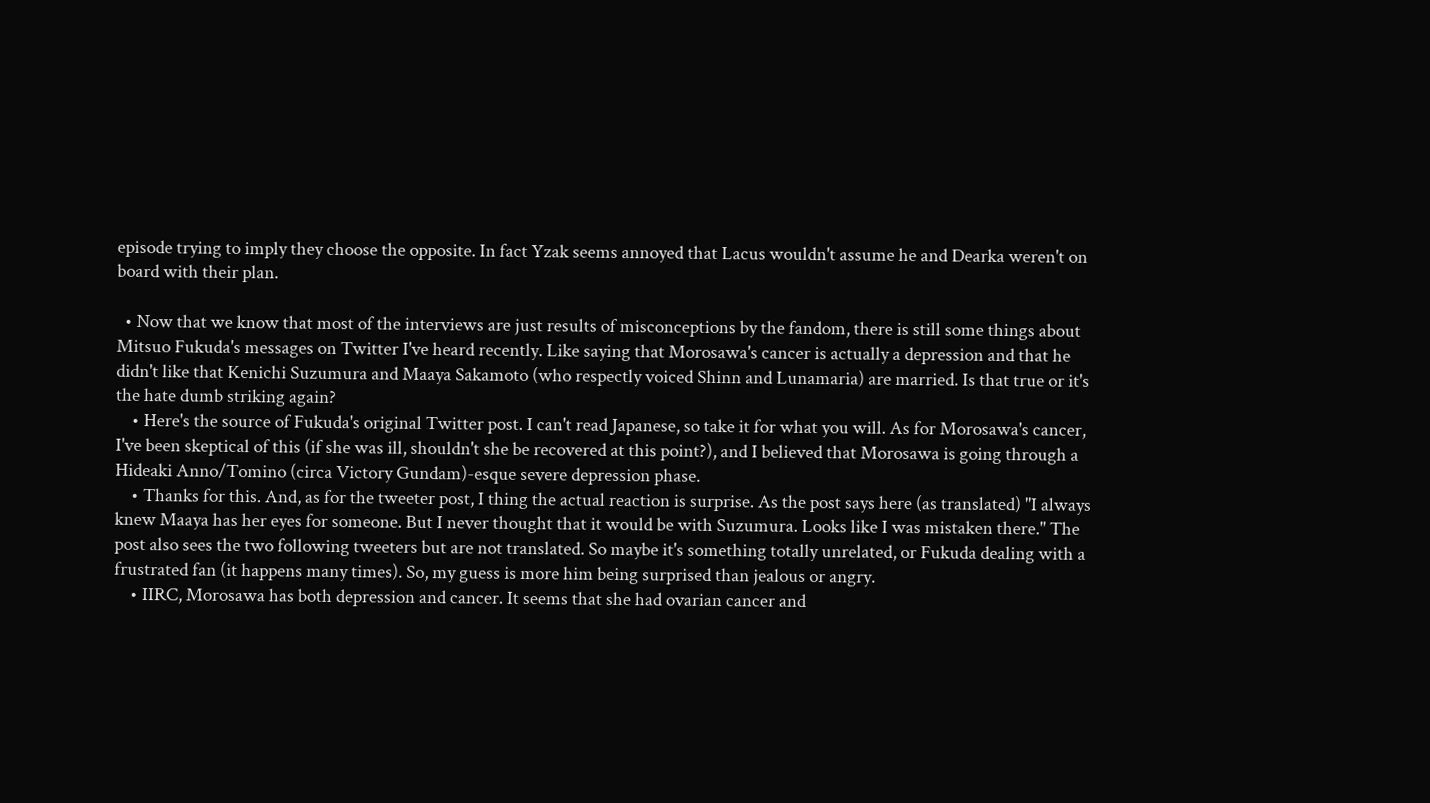episode trying to imply they choose the opposite. In fact Yzak seems annoyed that Lacus wouldn't assume he and Dearka weren't on board with their plan.

  • Now that we know that most of the interviews are just results of misconceptions by the fandom, there is still some things about Mitsuo Fukuda's messages on Twitter I've heard recently. Like saying that Morosawa's cancer is actually a depression and that he didn't like that Kenichi Suzumura and Maaya Sakamoto (who respectly voiced Shinn and Lunamaria) are married. Is that true or it's the hate dumb striking again?
    • Here's the source of Fukuda's original Twitter post. I can't read Japanese, so take it for what you will. As for Morosawa's cancer, I've been skeptical of this (if she was ill, shouldn't she be recovered at this point?), and I believed that Morosawa is going through a Hideaki Anno/Tomino (circa Victory Gundam)-esque severe depression phase.
    • Thanks for this. And, as for the tweeter post, I thing the actual reaction is surprise. As the post says here (as translated) "I always knew Maaya has her eyes for someone. But I never thought that it would be with Suzumura. Looks like I was mistaken there." The post also sees the two following tweeters but are not translated. So maybe it's something totally unrelated, or Fukuda dealing with a frustrated fan (it happens many times). So, my guess is more him being surprised than jealous or angry.
    • IIRC, Morosawa has both depression and cancer. It seems that she had ovarian cancer and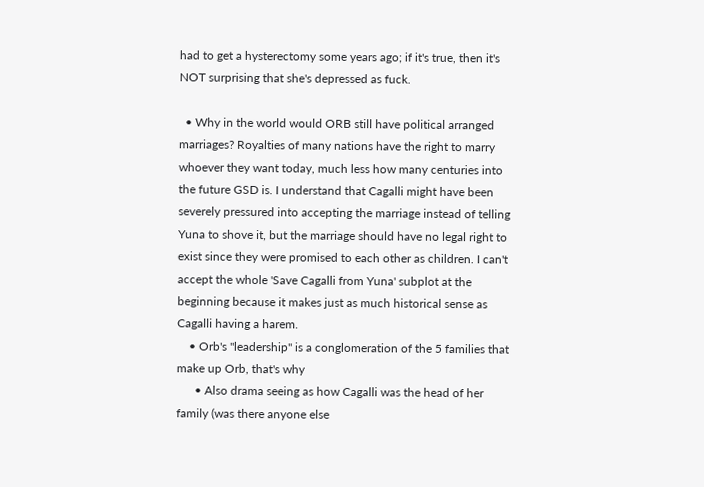had to get a hysterectomy some years ago; if it's true, then it's NOT surprising that she's depressed as fuck.

  • Why in the world would ORB still have political arranged marriages? Royalties of many nations have the right to marry whoever they want today, much less how many centuries into the future GSD is. I understand that Cagalli might have been severely pressured into accepting the marriage instead of telling Yuna to shove it, but the marriage should have no legal right to exist since they were promised to each other as children. I can't accept the whole 'Save Cagalli from Yuna' subplot at the beginning because it makes just as much historical sense as Cagalli having a harem.
    • Orb's "leadership" is a conglomeration of the 5 families that make up Orb, that's why
      • Also drama seeing as how Cagalli was the head of her family (was there anyone else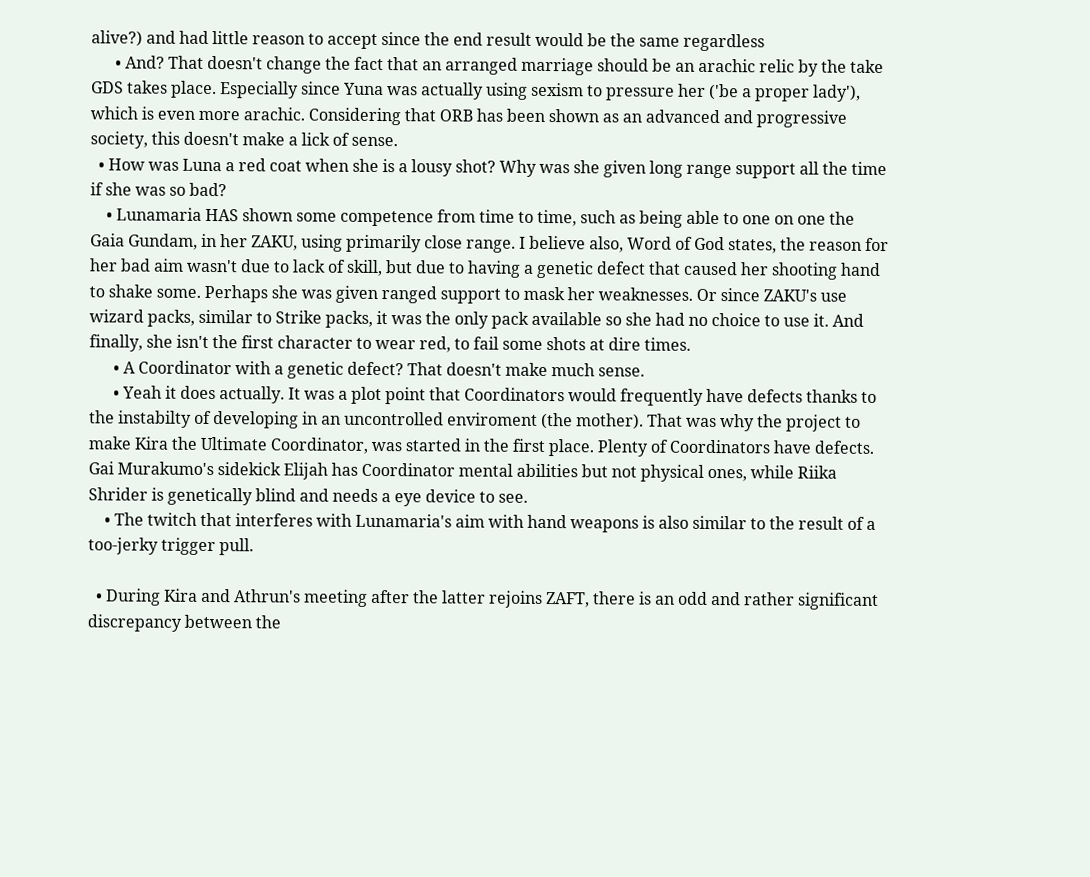alive?) and had little reason to accept since the end result would be the same regardless
      • And? That doesn't change the fact that an arranged marriage should be an arachic relic by the take GDS takes place. Especially since Yuna was actually using sexism to pressure her ('be a proper lady'), which is even more arachic. Considering that ORB has been shown as an advanced and progressive society, this doesn't make a lick of sense.
  • How was Luna a red coat when she is a lousy shot? Why was she given long range support all the time if she was so bad?
    • Lunamaria HAS shown some competence from time to time, such as being able to one on one the Gaia Gundam, in her ZAKU, using primarily close range. I believe also, Word of God states, the reason for her bad aim wasn't due to lack of skill, but due to having a genetic defect that caused her shooting hand to shake some. Perhaps she was given ranged support to mask her weaknesses. Or since ZAKU's use wizard packs, similar to Strike packs, it was the only pack available so she had no choice to use it. And finally, she isn't the first character to wear red, to fail some shots at dire times.
      • A Coordinator with a genetic defect? That doesn't make much sense.
      • Yeah it does actually. It was a plot point that Coordinators would frequently have defects thanks to the instabilty of developing in an uncontrolled enviroment (the mother). That was why the project to make Kira the Ultimate Coordinator, was started in the first place. Plenty of Coordinators have defects. Gai Murakumo's sidekick Elijah has Coordinator mental abilities but not physical ones, while Riika Shrider is genetically blind and needs a eye device to see.
    • The twitch that interferes with Lunamaria's aim with hand weapons is also similar to the result of a too-jerky trigger pull.

  • During Kira and Athrun's meeting after the latter rejoins ZAFT, there is an odd and rather significant discrepancy between the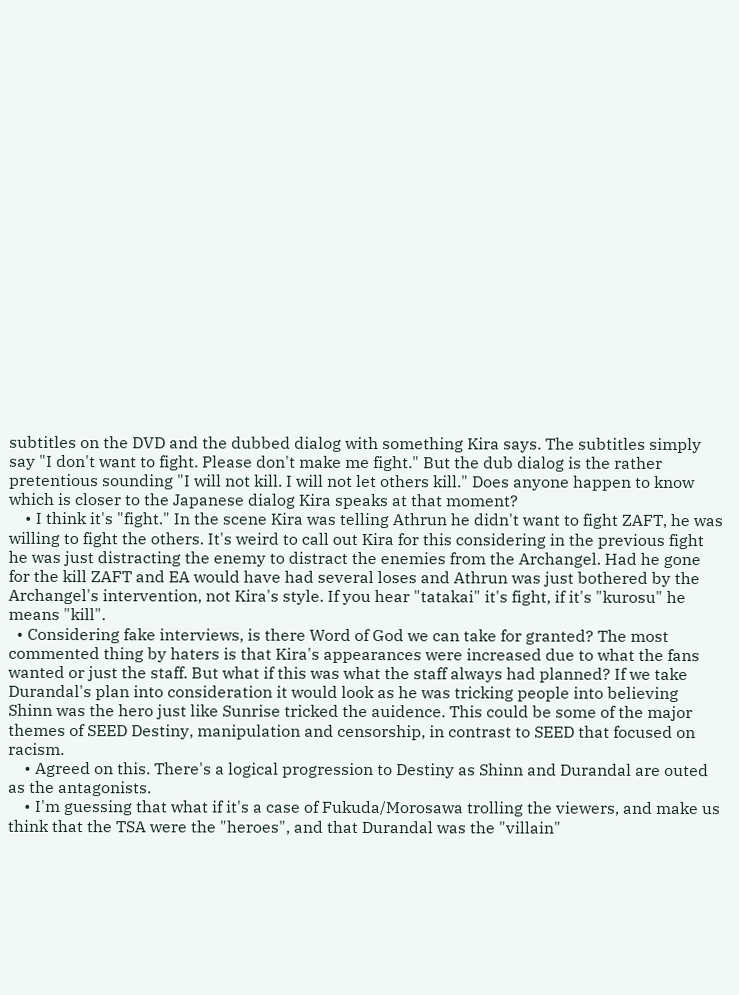subtitles on the DVD and the dubbed dialog with something Kira says. The subtitles simply say "I don't want to fight. Please don't make me fight." But the dub dialog is the rather pretentious sounding "I will not kill. I will not let others kill." Does anyone happen to know which is closer to the Japanese dialog Kira speaks at that moment?
    • I think it's "fight." In the scene Kira was telling Athrun he didn't want to fight ZAFT, he was willing to fight the others. It's weird to call out Kira for this considering in the previous fight he was just distracting the enemy to distract the enemies from the Archangel. Had he gone for the kill ZAFT and EA would have had several loses and Athrun was just bothered by the Archangel's intervention, not Kira's style. If you hear "tatakai" it's fight, if it's "kurosu" he means "kill".
  • Considering fake interviews, is there Word of God we can take for granted? The most commented thing by haters is that Kira's appearances were increased due to what the fans wanted or just the staff. But what if this was what the staff always had planned? If we take Durandal's plan into consideration it would look as he was tricking people into believing Shinn was the hero just like Sunrise tricked the auidence. This could be some of the major themes of SEED Destiny, manipulation and censorship, in contrast to SEED that focused on racism.
    • Agreed on this. There's a logical progression to Destiny as Shinn and Durandal are outed as the antagonists.
    • I'm guessing that what if it's a case of Fukuda/Morosawa trolling the viewers, and make us think that the TSA were the "heroes", and that Durandal was the "villain"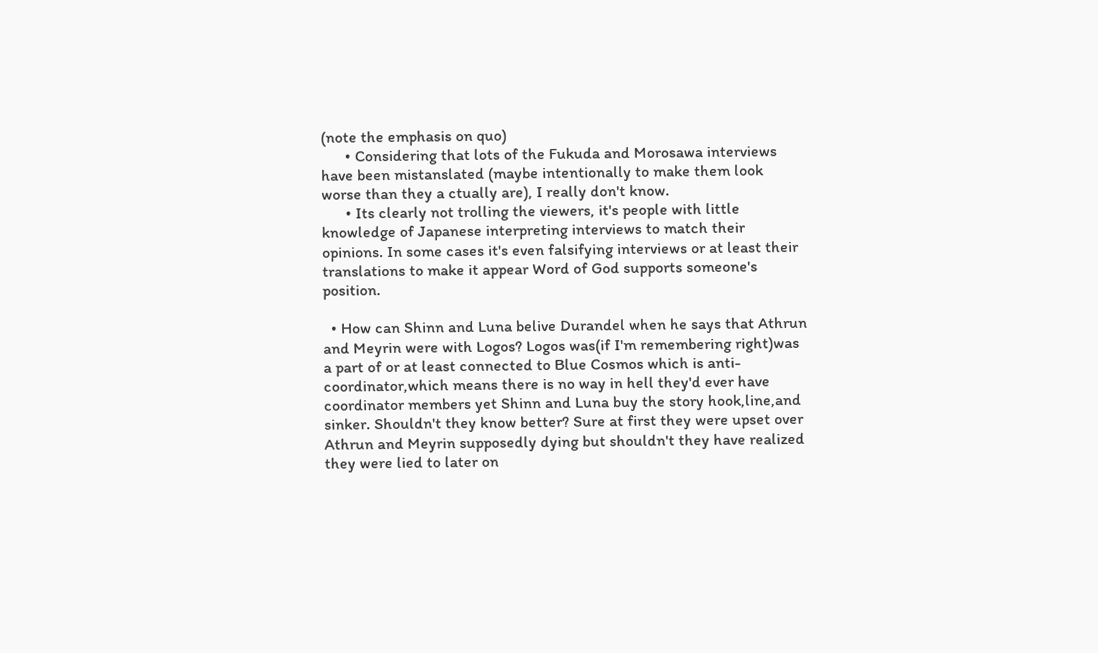(note the emphasis on quo)
      • Considering that lots of the Fukuda and Morosawa interviews have been mistanslated (maybe intentionally to make them look worse than they a ctually are), I really don't know.
      • Its clearly not trolling the viewers, it's people with little knowledge of Japanese interpreting interviews to match their opinions. In some cases it's even falsifying interviews or at least their translations to make it appear Word of God supports someone's position.

  • How can Shinn and Luna belive Durandel when he says that Athrun and Meyrin were with Logos? Logos was(if I'm remembering right)was a part of or at least connected to Blue Cosmos which is anti-coordinator,which means there is no way in hell they'd ever have coordinator members yet Shinn and Luna buy the story hook,line,and sinker. Shouldn't they know better? Sure at first they were upset over Athrun and Meyrin supposedly dying but shouldn't they have realized they were lied to later on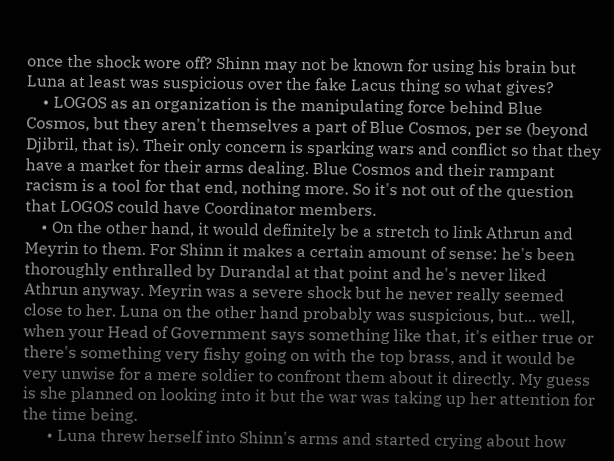once the shock wore off? Shinn may not be known for using his brain but Luna at least was suspicious over the fake Lacus thing so what gives?
    • LOGOS as an organization is the manipulating force behind Blue Cosmos, but they aren't themselves a part of Blue Cosmos, per se (beyond Djibril, that is). Their only concern is sparking wars and conflict so that they have a market for their arms dealing. Blue Cosmos and their rampant racism is a tool for that end, nothing more. So it's not out of the question that LOGOS could have Coordinator members.
    • On the other hand, it would definitely be a stretch to link Athrun and Meyrin to them. For Shinn it makes a certain amount of sense: he's been thoroughly enthralled by Durandal at that point and he's never liked Athrun anyway. Meyrin was a severe shock but he never really seemed close to her. Luna on the other hand probably was suspicious, but... well, when your Head of Government says something like that, it's either true or there's something very fishy going on with the top brass, and it would be very unwise for a mere soldier to confront them about it directly. My guess is she planned on looking into it but the war was taking up her attention for the time being.
      • Luna threw herself into Shinn's arms and started crying about how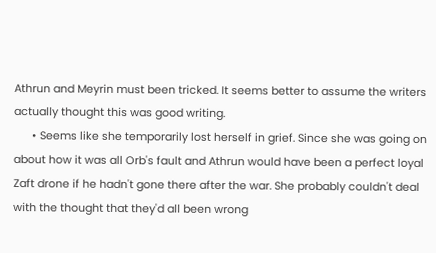Athrun and Meyrin must been tricked. It seems better to assume the writers actually thought this was good writing.
      • Seems like she temporarily lost herself in grief. Since she was going on about how it was all Orb's fault and Athrun would have been a perfect loyal Zaft drone if he hadn't gone there after the war. She probably couldn't deal with the thought that they'd all been wrong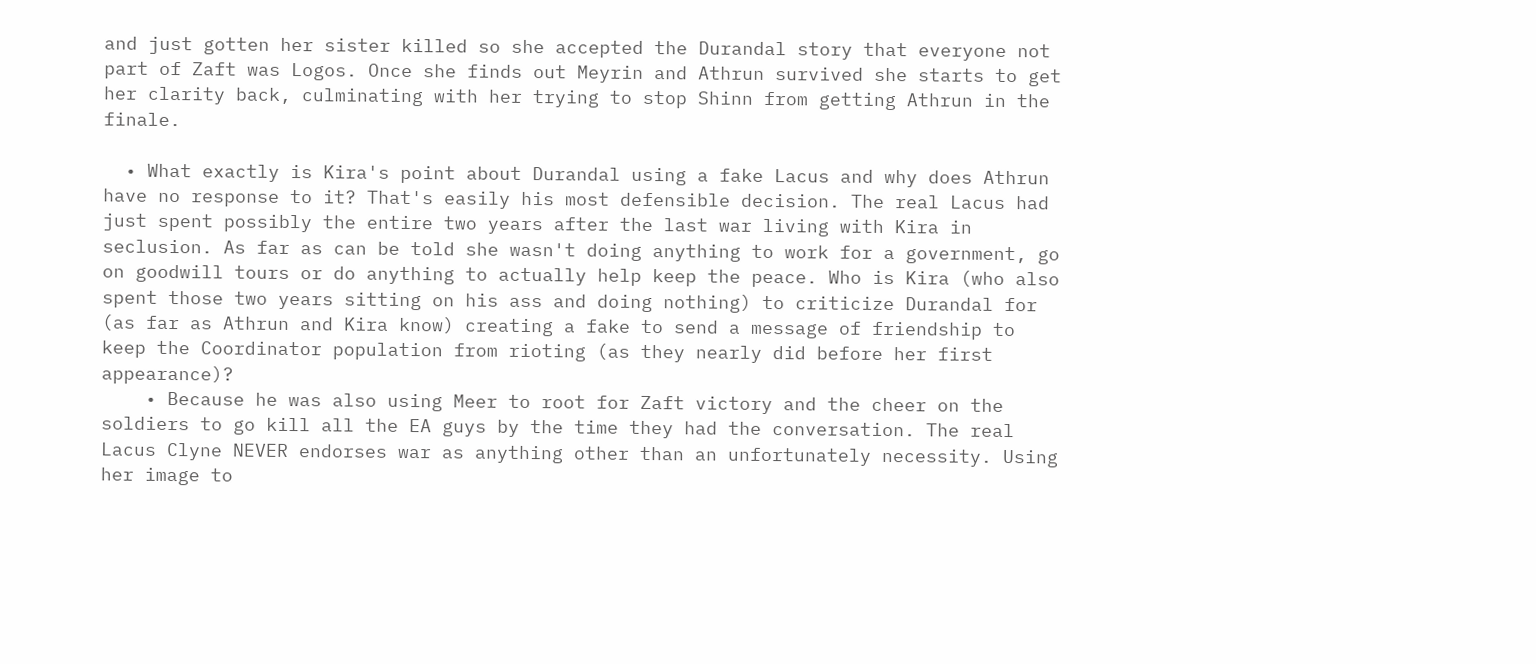and just gotten her sister killed so she accepted the Durandal story that everyone not part of Zaft was Logos. Once she finds out Meyrin and Athrun survived she starts to get her clarity back, culminating with her trying to stop Shinn from getting Athrun in the finale.

  • What exactly is Kira's point about Durandal using a fake Lacus and why does Athrun have no response to it? That's easily his most defensible decision. The real Lacus had just spent possibly the entire two years after the last war living with Kira in seclusion. As far as can be told she wasn't doing anything to work for a government, go on goodwill tours or do anything to actually help keep the peace. Who is Kira (who also spent those two years sitting on his ass and doing nothing) to criticize Durandal for (as far as Athrun and Kira know) creating a fake to send a message of friendship to keep the Coordinator population from rioting (as they nearly did before her first appearance)?
    • Because he was also using Meer to root for Zaft victory and the cheer on the soldiers to go kill all the EA guys by the time they had the conversation. The real Lacus Clyne NEVER endorses war as anything other than an unfortunately necessity. Using her image to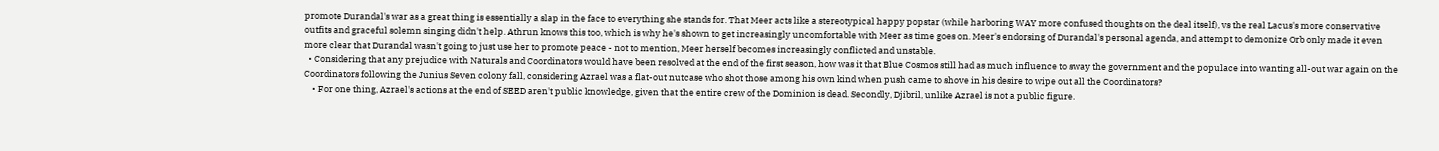promote Durandal's war as a great thing is essentially a slap in the face to everything she stands for. That Meer acts like a stereotypical happy popstar (while harboring WAY more confused thoughts on the deal itself), vs the real Lacus's more conservative outfits and graceful solemn singing didn't help. Athrun knows this too, which is why he's shown to get increasingly uncomfortable with Meer as time goes on. Meer's endorsing of Durandal's personal agenda, and attempt to demonize Orb only made it even more clear that Durandal wasn't going to just use her to promote peace - not to mention, Meer herself becomes increasingly conflicted and unstable.
  • Considering that any prejudice with Naturals and Coordinators would have been resolved at the end of the first season, how was it that Blue Cosmos still had as much influence to sway the government and the populace into wanting all-out war again on the Coordinators following the Junius Seven colony fall, considering Azrael was a flat-out nutcase who shot those among his own kind when push came to shove in his desire to wipe out all the Coordinators?
    • For one thing, Azrael's actions at the end of SEED aren't public knowledge, given that the entire crew of the Dominion is dead. Secondly, Djibril, unlike Azrael is not a public figure.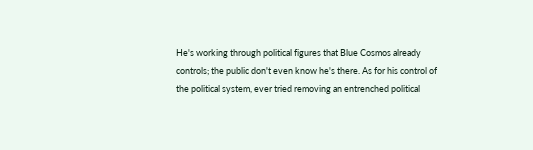He's working through political figures that Blue Cosmos already controls; the public don't even know he's there. As for his control of the political system, ever tried removing an entrenched political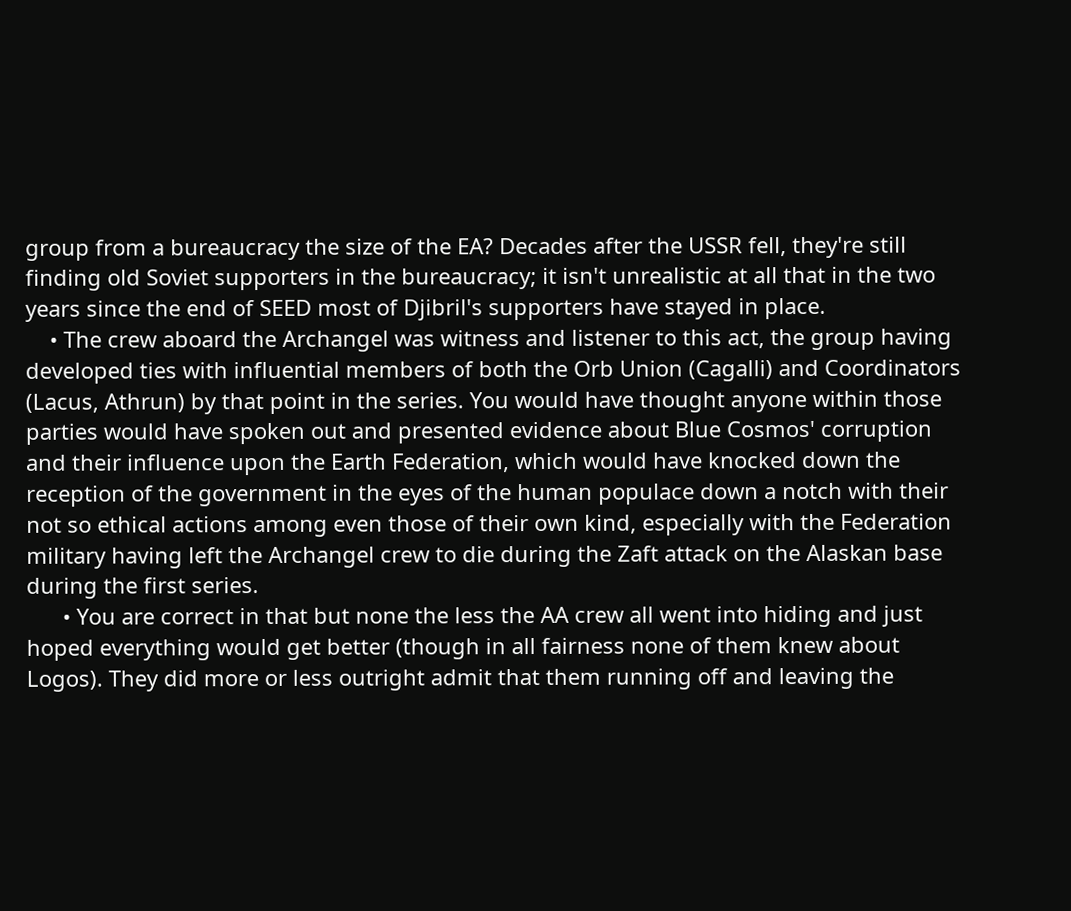group from a bureaucracy the size of the EA? Decades after the USSR fell, they're still finding old Soviet supporters in the bureaucracy; it isn't unrealistic at all that in the two years since the end of SEED most of Djibril's supporters have stayed in place.
    • The crew aboard the Archangel was witness and listener to this act, the group having developed ties with influential members of both the Orb Union (Cagalli) and Coordinators (Lacus, Athrun) by that point in the series. You would have thought anyone within those parties would have spoken out and presented evidence about Blue Cosmos' corruption and their influence upon the Earth Federation, which would have knocked down the reception of the government in the eyes of the human populace down a notch with their not so ethical actions among even those of their own kind, especially with the Federation military having left the Archangel crew to die during the Zaft attack on the Alaskan base during the first series.
      • You are correct in that but none the less the AA crew all went into hiding and just hoped everything would get better (though in all fairness none of them knew about Logos). They did more or less outright admit that them running off and leaving the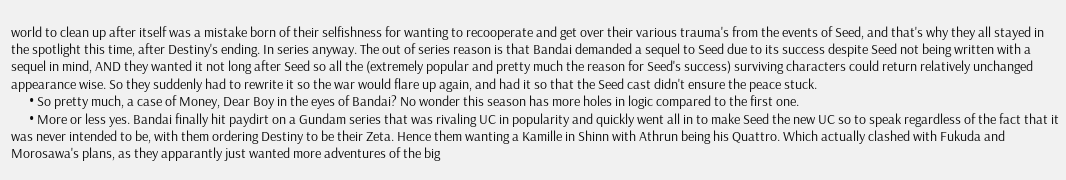world to clean up after itself was a mistake born of their selfishness for wanting to recooperate and get over their various trauma's from the events of Seed, and that's why they all stayed in the spotlight this time, after Destiny's ending. In series anyway. The out of series reason is that Bandai demanded a sequel to Seed due to its success despite Seed not being written with a sequel in mind, AND they wanted it not long after Seed so all the (extremely popular and pretty much the reason for Seed's success) surviving characters could return relatively unchanged appearance wise. So they suddenly had to rewrite it so the war would flare up again, and had it so that the Seed cast didn't ensure the peace stuck.
      • So pretty much, a case of Money, Dear Boy in the eyes of Bandai? No wonder this season has more holes in logic compared to the first one.
      • More or less yes. Bandai finally hit paydirt on a Gundam series that was rivaling UC in popularity and quickly went all in to make Seed the new UC so to speak regardless of the fact that it was never intended to be, with them ordering Destiny to be their Zeta. Hence them wanting a Kamille in Shinn with Athrun being his Quattro. Which actually clashed with Fukuda and Morosawa's plans, as they apparantly just wanted more adventures of the big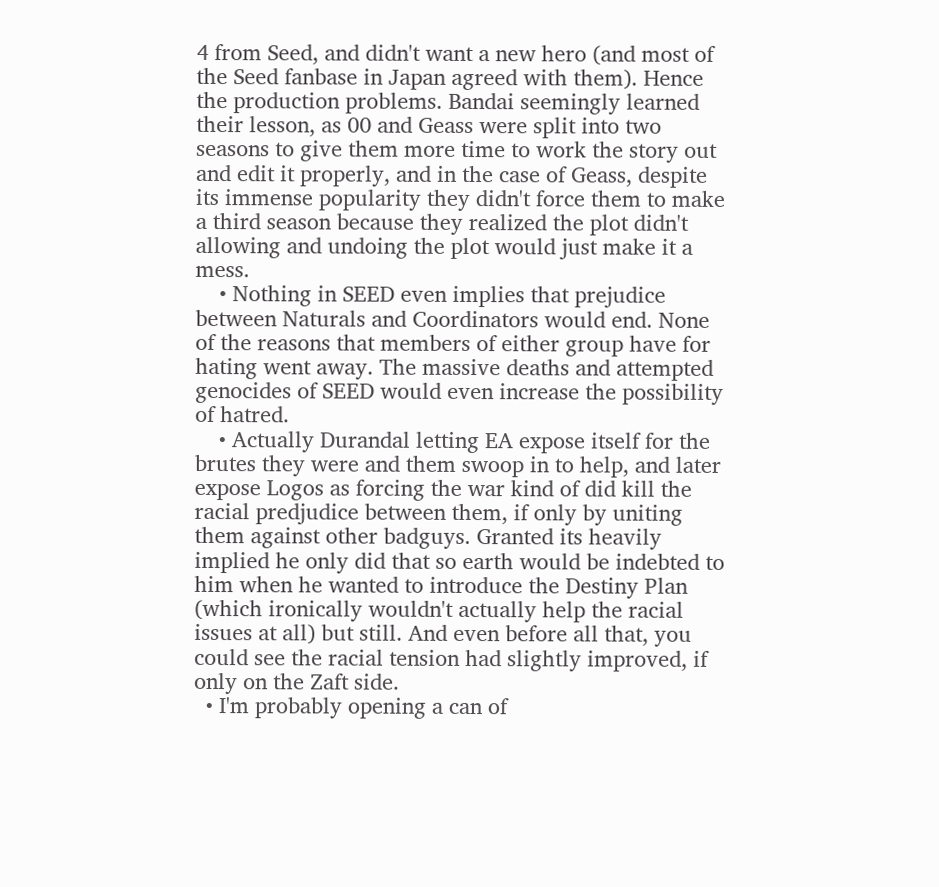4 from Seed, and didn't want a new hero (and most of the Seed fanbase in Japan agreed with them). Hence the production problems. Bandai seemingly learned their lesson, as 00 and Geass were split into two seasons to give them more time to work the story out and edit it properly, and in the case of Geass, despite its immense popularity they didn't force them to make a third season because they realized the plot didn't allowing and undoing the plot would just make it a mess.
    • Nothing in SEED even implies that prejudice between Naturals and Coordinators would end. None of the reasons that members of either group have for hating went away. The massive deaths and attempted genocides of SEED would even increase the possibility of hatred.
    • Actually Durandal letting EA expose itself for the brutes they were and them swoop in to help, and later expose Logos as forcing the war kind of did kill the racial predjudice between them, if only by uniting them against other badguys. Granted its heavily implied he only did that so earth would be indebted to him when he wanted to introduce the Destiny Plan (which ironically wouldn't actually help the racial issues at all) but still. And even before all that, you could see the racial tension had slightly improved, if only on the Zaft side.
  • I'm probably opening a can of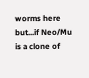worms here but...if Neo/Mu is a clone of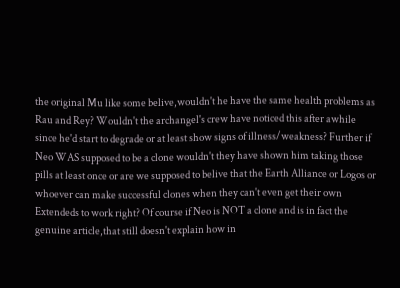the original Mu like some belive,wouldn't he have the same health problems as Rau and Rey? Wouldn't the archangel's crew have noticed this after awhile since he'd start to degrade or at least show signs of illness/weakness? Further if Neo WAS supposed to be a clone wouldn't they have shown him taking those pills at least once or are we supposed to belive that the Earth Alliance or Logos or whoever can make successful clones when they can't even get their own Extendeds to work right? Of course if Neo is NOT a clone and is in fact the genuine article,that still doesn't explain how in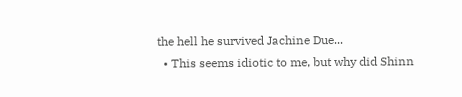the hell he survived Jachine Due...
  • This seems idiotic to me, but why did Shinn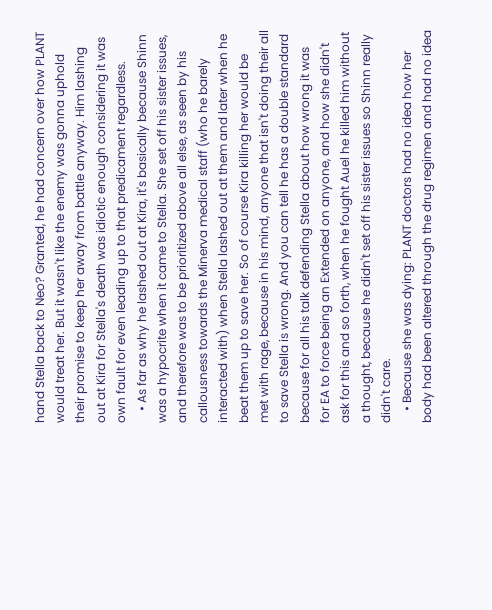hand Stella back to Neo? Granted, he had concern over how PLANT would treat her. But it wasn't like the enemy was gonna uphold their promise to keep her away from battle anyway. Him lashing out at Kira for Stella's death was idiotic enough considering it was own fault for even leading up to that predicament regardless.
    • As far as why he lashed out at Kira, it's basically because Shinn was a hypocrite when it came to Stella. She set off his sister issues, and therefore was to be prioritized above all else, as seen by his callousness towards the Minerva medical staff (who he barely interacted with) when Stella lashed out at them and later when he beat them up to save her. So of course Kira killing her would be met with rage, because in his mind, anyone that isn't doing their all to save Stella is wrong. And you can tell he has a double standard because for all his talk defending Stella about how wrong it was for EA to force being an Extended on anyone, and how she didn't ask for this and so forth, when he fought Auel he killed him without a thought, because he didn't set off his sister issues so Shinn really didn't care.
    • Because she was dying: PLANT doctors had no idea how her body had been altered through the drug regimen and had no idea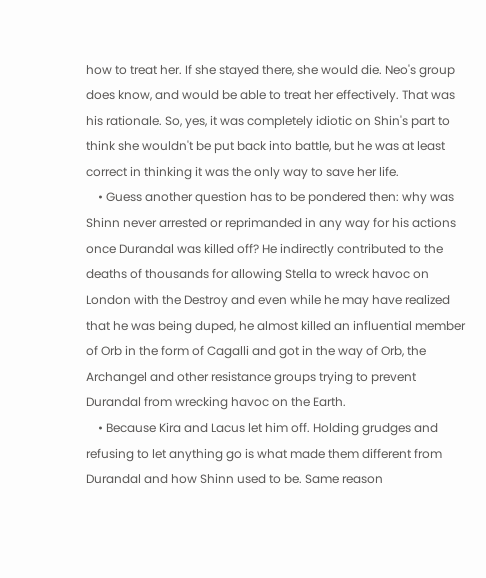how to treat her. If she stayed there, she would die. Neo's group does know, and would be able to treat her effectively. That was his rationale. So, yes, it was completely idiotic on Shin's part to think she wouldn't be put back into battle, but he was at least correct in thinking it was the only way to save her life.
    • Guess another question has to be pondered then: why was Shinn never arrested or reprimanded in any way for his actions once Durandal was killed off? He indirectly contributed to the deaths of thousands for allowing Stella to wreck havoc on London with the Destroy and even while he may have realized that he was being duped, he almost killed an influential member of Orb in the form of Cagalli and got in the way of Orb, the Archangel and other resistance groups trying to prevent Durandal from wrecking havoc on the Earth.
    • Because Kira and Lacus let him off. Holding grudges and refusing to let anything go is what made them different from Durandal and how Shinn used to be. Same reason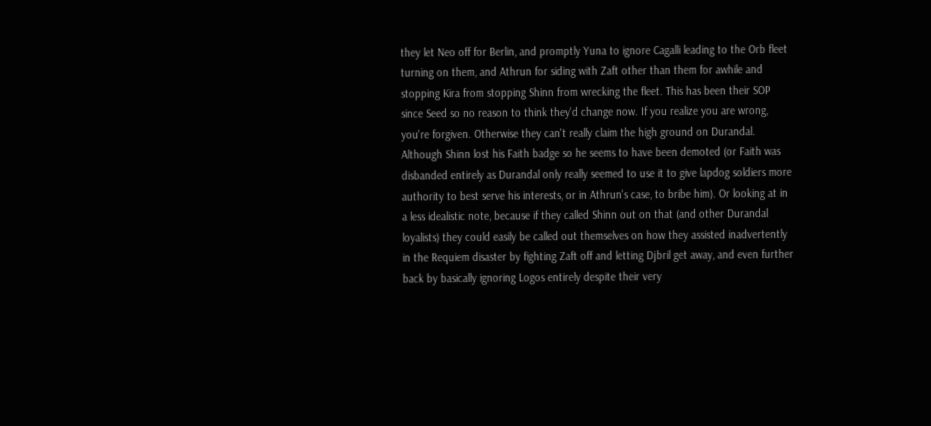they let Neo off for Berlin, and promptly Yuna to ignore Cagalli leading to the Orb fleet turning on them, and Athrun for siding with Zaft other than them for awhile and stopping Kira from stopping Shinn from wrecking the fleet. This has been their SOP since Seed so no reason to think they'd change now. If you realize you are wrong, you're forgiven. Otherwise they can't really claim the high ground on Durandal. Although Shinn lost his Faith badge so he seems to have been demoted (or Faith was disbanded entirely as Durandal only really seemed to use it to give lapdog soldiers more authority to best serve his interests, or in Athrun's case, to bribe him). Or looking at in a less idealistic note, because if they called Shinn out on that (and other Durandal loyalists) they could easily be called out themselves on how they assisted inadvertently in the Requiem disaster by fighting Zaft off and letting Djbril get away, and even further back by basically ignoring Logos entirely despite their very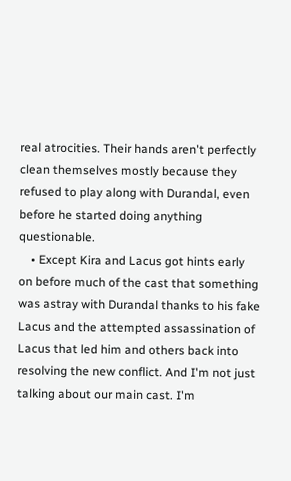real atrocities. Their hands aren't perfectly clean themselves mostly because they refused to play along with Durandal, even before he started doing anything questionable.
    • Except Kira and Lacus got hints early on before much of the cast that something was astray with Durandal thanks to his fake Lacus and the attempted assassination of Lacus that led him and others back into resolving the new conflict. And I'm not just talking about our main cast. I'm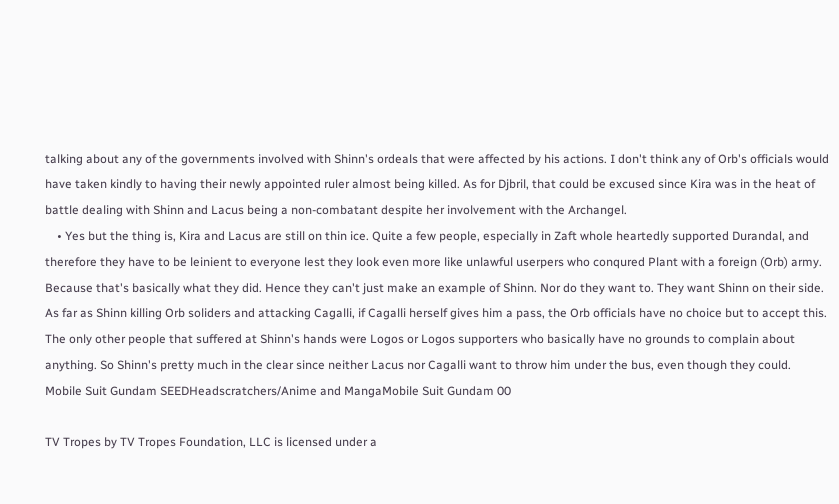talking about any of the governments involved with Shinn's ordeals that were affected by his actions. I don't think any of Orb's officials would have taken kindly to having their newly appointed ruler almost being killed. As for Djbril, that could be excused since Kira was in the heat of battle dealing with Shinn and Lacus being a non-combatant despite her involvement with the Archangel.
    • Yes but the thing is, Kira and Lacus are still on thin ice. Quite a few people, especially in Zaft whole heartedly supported Durandal, and therefore they have to be leinient to everyone lest they look even more like unlawful userpers who conqured Plant with a foreign (Orb) army. Because that's basically what they did. Hence they can't just make an example of Shinn. Nor do they want to. They want Shinn on their side. As far as Shinn killing Orb soliders and attacking Cagalli, if Cagalli herself gives him a pass, the Orb officials have no choice but to accept this. The only other people that suffered at Shinn's hands were Logos or Logos supporters who basically have no grounds to complain about anything. So Shinn's pretty much in the clear since neither Lacus nor Cagalli want to throw him under the bus, even though they could.
Mobile Suit Gundam SEEDHeadscratchers/Anime and MangaMobile Suit Gundam 00

TV Tropes by TV Tropes Foundation, LLC is licensed under a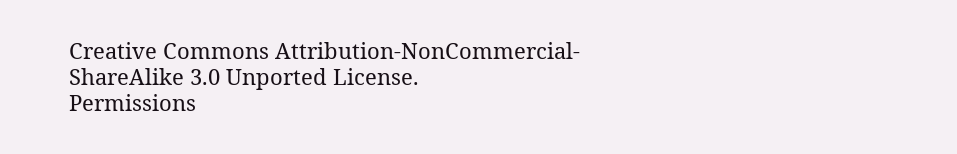Creative Commons Attribution-NonCommercial-ShareAlike 3.0 Unported License.
Permissions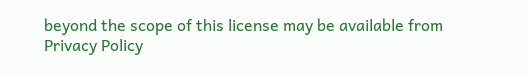beyond the scope of this license may be available from
Privacy Policy